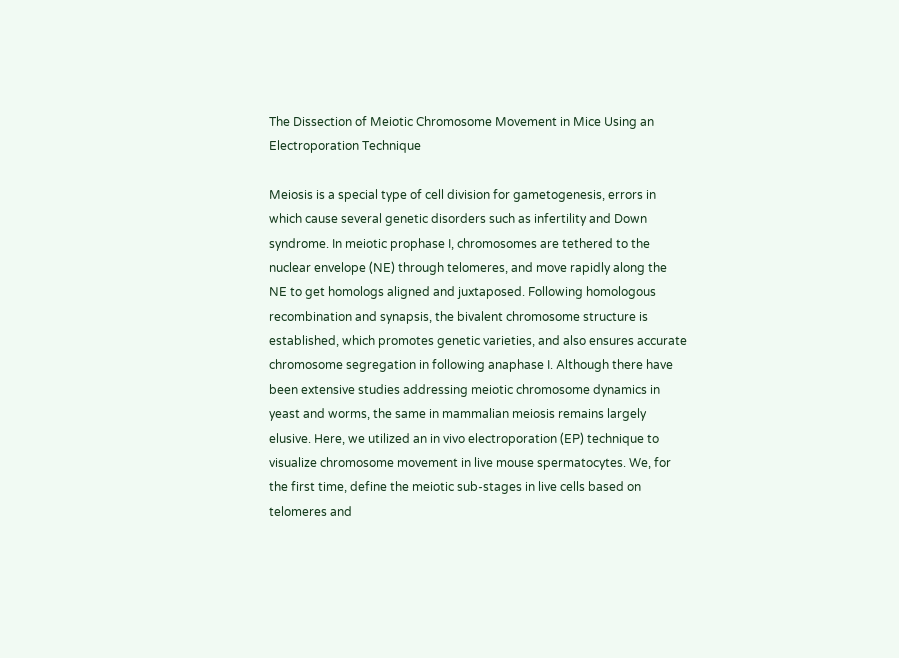The Dissection of Meiotic Chromosome Movement in Mice Using an Electroporation Technique

Meiosis is a special type of cell division for gametogenesis, errors in which cause several genetic disorders such as infertility and Down syndrome. In meiotic prophase I, chromosomes are tethered to the nuclear envelope (NE) through telomeres, and move rapidly along the NE to get homologs aligned and juxtaposed. Following homologous recombination and synapsis, the bivalent chromosome structure is established, which promotes genetic varieties, and also ensures accurate chromosome segregation in following anaphase I. Although there have been extensive studies addressing meiotic chromosome dynamics in yeast and worms, the same in mammalian meiosis remains largely elusive. Here, we utilized an in vivo electroporation (EP) technique to visualize chromosome movement in live mouse spermatocytes. We, for the first time, define the meiotic sub-stages in live cells based on telomeres and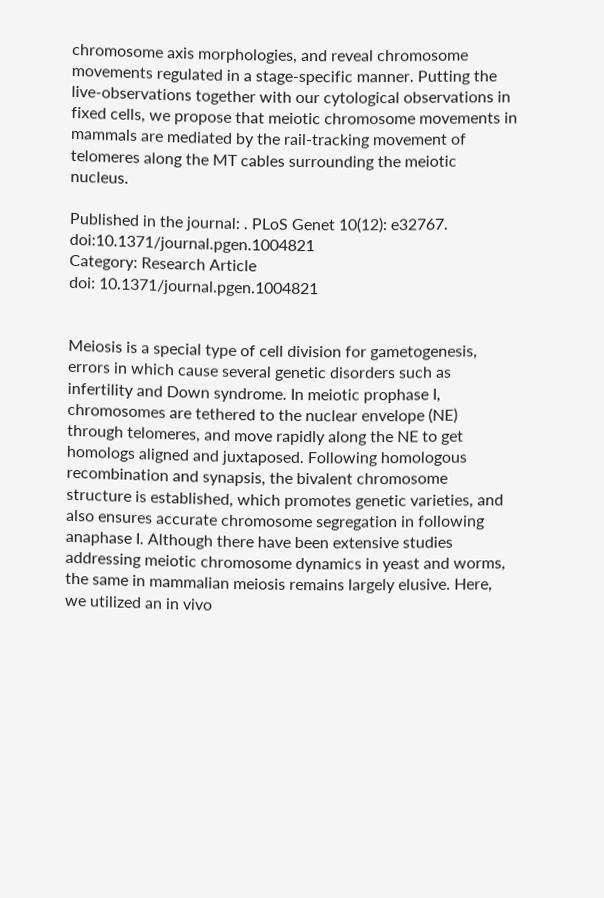chromosome axis morphologies, and reveal chromosome movements regulated in a stage-specific manner. Putting the live-observations together with our cytological observations in fixed cells, we propose that meiotic chromosome movements in mammals are mediated by the rail-tracking movement of telomeres along the MT cables surrounding the meiotic nucleus.

Published in the journal: . PLoS Genet 10(12): e32767. doi:10.1371/journal.pgen.1004821
Category: Research Article
doi: 10.1371/journal.pgen.1004821


Meiosis is a special type of cell division for gametogenesis, errors in which cause several genetic disorders such as infertility and Down syndrome. In meiotic prophase I, chromosomes are tethered to the nuclear envelope (NE) through telomeres, and move rapidly along the NE to get homologs aligned and juxtaposed. Following homologous recombination and synapsis, the bivalent chromosome structure is established, which promotes genetic varieties, and also ensures accurate chromosome segregation in following anaphase I. Although there have been extensive studies addressing meiotic chromosome dynamics in yeast and worms, the same in mammalian meiosis remains largely elusive. Here, we utilized an in vivo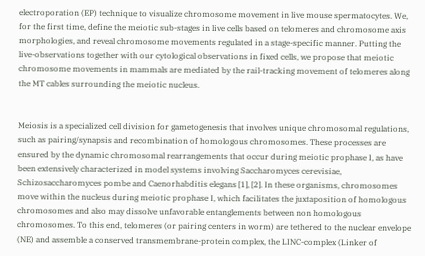electroporation (EP) technique to visualize chromosome movement in live mouse spermatocytes. We, for the first time, define the meiotic sub-stages in live cells based on telomeres and chromosome axis morphologies, and reveal chromosome movements regulated in a stage-specific manner. Putting the live-observations together with our cytological observations in fixed cells, we propose that meiotic chromosome movements in mammals are mediated by the rail-tracking movement of telomeres along the MT cables surrounding the meiotic nucleus.


Meiosis is a specialized cell division for gametogenesis that involves unique chromosomal regulations, such as pairing/synapsis and recombination of homologous chromosomes. These processes are ensured by the dynamic chromosomal rearrangements that occur during meiotic prophase I, as have been extensively characterized in model systems involving Saccharomyces cerevisiae, Schizosaccharomyces pombe and Caenorhabditis elegans [1], [2]. In these organisms, chromosomes move within the nucleus during meiotic prophase I, which facilitates the juxtaposition of homologous chromosomes and also may dissolve unfavorable entanglements between non homologous chromosomes. To this end, telomeres (or pairing centers in worm) are tethered to the nuclear envelope (NE) and assemble a conserved transmembrane-protein complex, the LINC-complex (Linker of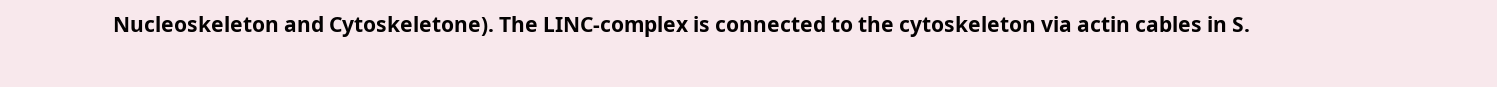Nucleoskeleton and Cytoskeletone). The LINC-complex is connected to the cytoskeleton via actin cables in S.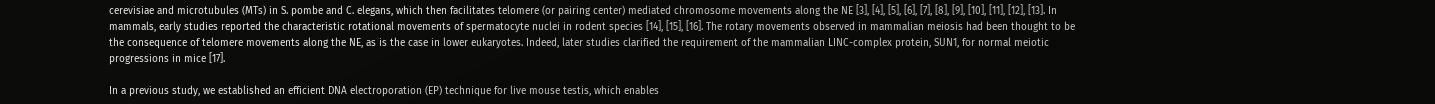cerevisiae and microtubules (MTs) in S. pombe and C. elegans, which then facilitates telomere (or pairing center) mediated chromosome movements along the NE [3], [4], [5], [6], [7], [8], [9], [10], [11], [12], [13]. In mammals, early studies reported the characteristic rotational movements of spermatocyte nuclei in rodent species [14], [15], [16]. The rotary movements observed in mammalian meiosis had been thought to be the consequence of telomere movements along the NE, as is the case in lower eukaryotes. Indeed, later studies clarified the requirement of the mammalian LINC-complex protein, SUN1, for normal meiotic progressions in mice [17].

In a previous study, we established an efficient DNA electroporation (EP) technique for live mouse testis, which enables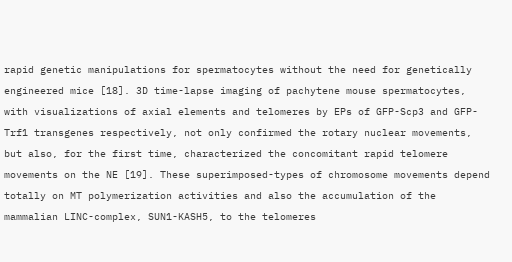rapid genetic manipulations for spermatocytes without the need for genetically engineered mice [18]. 3D time-lapse imaging of pachytene mouse spermatocytes, with visualizations of axial elements and telomeres by EPs of GFP-Scp3 and GFP-Trf1 transgenes respectively, not only confirmed the rotary nuclear movements, but also, for the first time, characterized the concomitant rapid telomere movements on the NE [19]. These superimposed-types of chromosome movements depend totally on MT polymerization activities and also the accumulation of the mammalian LINC-complex, SUN1-KASH5, to the telomeres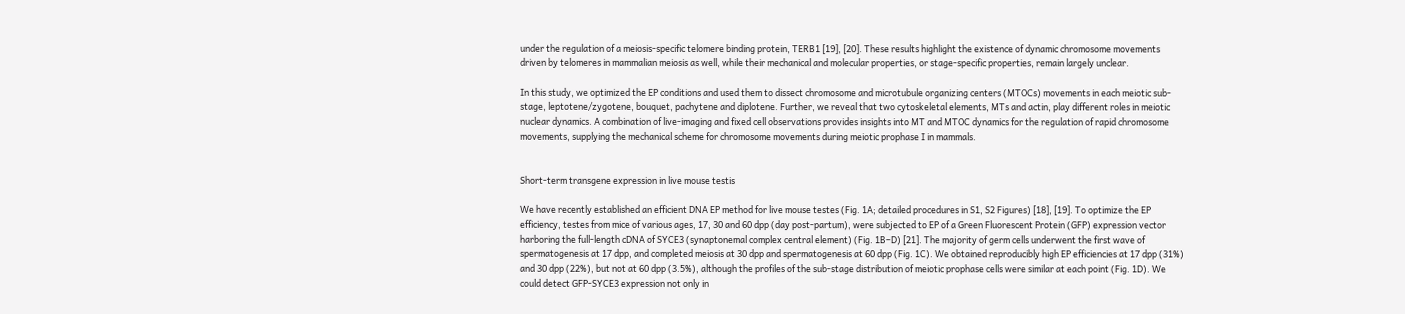under the regulation of a meiosis-specific telomere binding protein, TERB1 [19], [20]. These results highlight the existence of dynamic chromosome movements driven by telomeres in mammalian meiosis as well, while their mechanical and molecular properties, or stage-specific properties, remain largely unclear.

In this study, we optimized the EP conditions and used them to dissect chromosome and microtubule organizing centers (MTOCs) movements in each meiotic sub-stage, leptotene/zygotene, bouquet, pachytene and diplotene. Further, we reveal that two cytoskeletal elements, MTs and actin, play different roles in meiotic nuclear dynamics. A combination of live-imaging and fixed cell observations provides insights into MT and MTOC dynamics for the regulation of rapid chromosome movements, supplying the mechanical scheme for chromosome movements during meiotic prophase I in mammals.


Short-term transgene expression in live mouse testis

We have recently established an efficient DNA EP method for live mouse testes (Fig. 1A; detailed procedures in S1, S2 Figures) [18], [19]. To optimize the EP efficiency, testes from mice of various ages, 17, 30 and 60 dpp (day post-partum), were subjected to EP of a Green Fluorescent Protein (GFP) expression vector harboring the full-length cDNA of SYCE3 (synaptonemal complex central element) (Fig. 1B–D) [21]. The majority of germ cells underwent the first wave of spermatogenesis at 17 dpp, and completed meiosis at 30 dpp and spermatogenesis at 60 dpp (Fig. 1C). We obtained reproducibly high EP efficiencies at 17 dpp (31%) and 30 dpp (22%), but not at 60 dpp (3.5%), although the profiles of the sub-stage distribution of meiotic prophase cells were similar at each point (Fig. 1D). We could detect GFP-SYCE3 expression not only in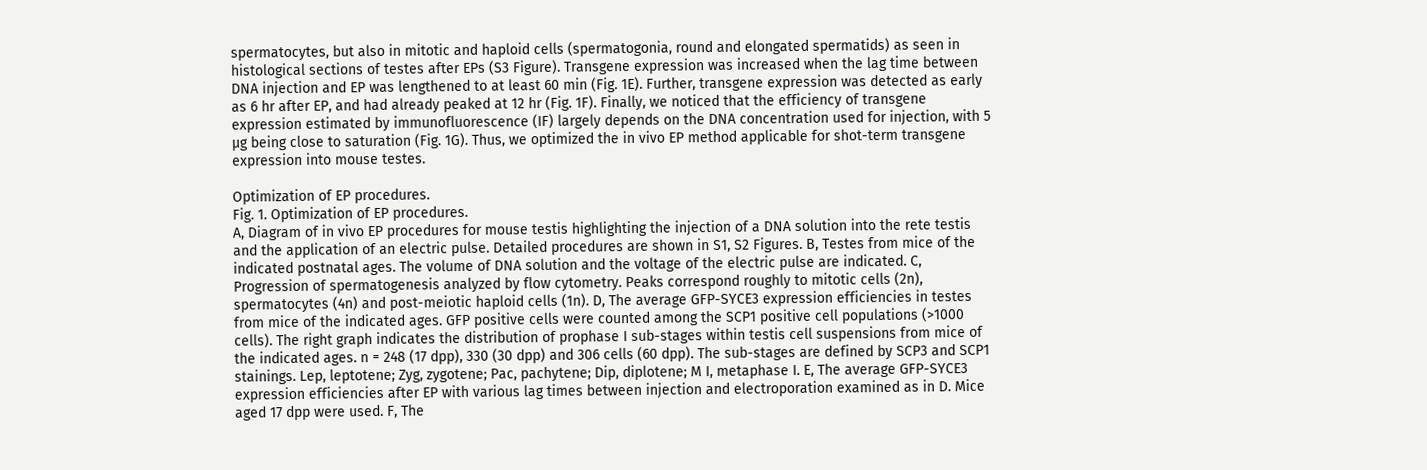spermatocytes, but also in mitotic and haploid cells (spermatogonia, round and elongated spermatids) as seen in histological sections of testes after EPs (S3 Figure). Transgene expression was increased when the lag time between DNA injection and EP was lengthened to at least 60 min (Fig. 1E). Further, transgene expression was detected as early as 6 hr after EP, and had already peaked at 12 hr (Fig. 1F). Finally, we noticed that the efficiency of transgene expression estimated by immunofluorescence (IF) largely depends on the DNA concentration used for injection, with 5 µg being close to saturation (Fig. 1G). Thus, we optimized the in vivo EP method applicable for shot-term transgene expression into mouse testes.

Optimization of EP procedures.
Fig. 1. Optimization of EP procedures.
A, Diagram of in vivo EP procedures for mouse testis highlighting the injection of a DNA solution into the rete testis and the application of an electric pulse. Detailed procedures are shown in S1, S2 Figures. B, Testes from mice of the indicated postnatal ages. The volume of DNA solution and the voltage of the electric pulse are indicated. C, Progression of spermatogenesis analyzed by flow cytometry. Peaks correspond roughly to mitotic cells (2n), spermatocytes (4n) and post-meiotic haploid cells (1n). D, The average GFP-SYCE3 expression efficiencies in testes from mice of the indicated ages. GFP positive cells were counted among the SCP1 positive cell populations (>1000 cells). The right graph indicates the distribution of prophase I sub-stages within testis cell suspensions from mice of the indicated ages. n = 248 (17 dpp), 330 (30 dpp) and 306 cells (60 dpp). The sub-stages are defined by SCP3 and SCP1 stainings. Lep, leptotene; Zyg, zygotene; Pac, pachytene; Dip, diplotene; M I, metaphase I. E, The average GFP-SYCE3 expression efficiencies after EP with various lag times between injection and electroporation examined as in D. Mice aged 17 dpp were used. F, The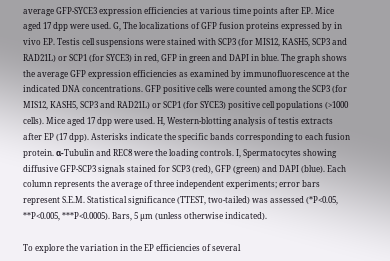average GFP-SYCE3 expression efficiencies at various time points after EP. Mice aged 17 dpp were used. G, The localizations of GFP fusion proteins expressed by in vivo EP. Testis cell suspensions were stained with SCP3 (for MIS12, KASH5, SCP3 and RAD21L) or SCP1 (for SYCE3) in red, GFP in green and DAPI in blue. The graph shows the average GFP expression efficiencies as examined by immunofluorescence at the indicated DNA concentrations. GFP positive cells were counted among the SCP3 (for MIS12, KASH5, SCP3 and RAD21L) or SCP1 (for SYCE3) positive cell populations (>1000 cells). Mice aged 17 dpp were used. H, Western-blotting analysis of testis extracts after EP (17 dpp). Asterisks indicate the specific bands corresponding to each fusion protein. α-Tubulin and REC8 were the loading controls. I, Spermatocytes showing diffusive GFP-SCP3 signals stained for SCP3 (red), GFP (green) and DAPI (blue). Each column represents the average of three independent experiments; error bars represent S.E.M. Statistical significance (TTEST, two-tailed) was assessed (*P<0.05, **P<0.005, ***P<0.0005). Bars, 5 µm (unless otherwise indicated).

To explore the variation in the EP efficiencies of several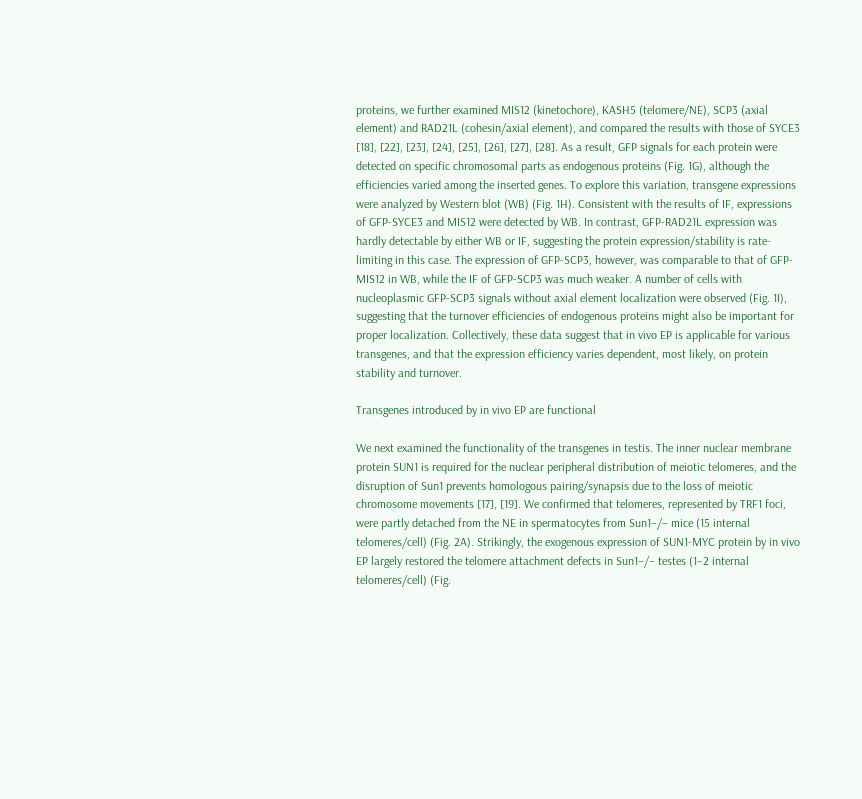proteins, we further examined MIS12 (kinetochore), KASH5 (telomere/NE), SCP3 (axial element) and RAD21L (cohesin/axial element), and compared the results with those of SYCE3 [18], [22], [23], [24], [25], [26], [27], [28]. As a result, GFP signals for each protein were detected on specific chromosomal parts as endogenous proteins (Fig. 1G), although the efficiencies varied among the inserted genes. To explore this variation, transgene expressions were analyzed by Western blot (WB) (Fig. 1H). Consistent with the results of IF, expressions of GFP-SYCE3 and MIS12 were detected by WB. In contrast, GFP-RAD21L expression was hardly detectable by either WB or IF, suggesting the protein expression/stability is rate-limiting in this case. The expression of GFP-SCP3, however, was comparable to that of GFP-MIS12 in WB, while the IF of GFP-SCP3 was much weaker. A number of cells with nucleoplasmic GFP-SCP3 signals without axial element localization were observed (Fig. 1I), suggesting that the turnover efficiencies of endogenous proteins might also be important for proper localization. Collectively, these data suggest that in vivo EP is applicable for various transgenes, and that the expression efficiency varies dependent, most likely, on protein stability and turnover.

Transgenes introduced by in vivo EP are functional

We next examined the functionality of the transgenes in testis. The inner nuclear membrane protein SUN1 is required for the nuclear peripheral distribution of meiotic telomeres, and the disruption of Sun1 prevents homologous pairing/synapsis due to the loss of meiotic chromosome movements [17], [19]. We confirmed that telomeres, represented by TRF1 foci, were partly detached from the NE in spermatocytes from Sun1−/− mice (15 internal telomeres/cell) (Fig. 2A). Strikingly, the exogenous expression of SUN1-MYC protein by in vivo EP largely restored the telomere attachment defects in Sun1−/− testes (1–2 internal telomeres/cell) (Fig.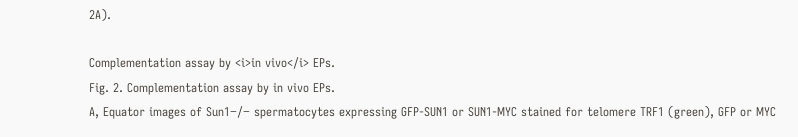2A).

Complementation assay by <i>in vivo</i> EPs.
Fig. 2. Complementation assay by in vivo EPs.
A, Equator images of Sun1−/− spermatocytes expressing GFP-SUN1 or SUN1-MYC stained for telomere TRF1 (green), GFP or MYC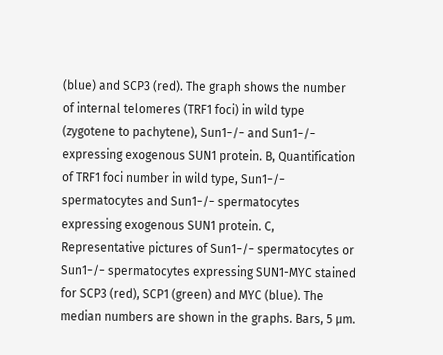(blue) and SCP3 (red). The graph shows the number of internal telomeres (TRF1 foci) in wild type (zygotene to pachytene), Sun1−/− and Sun1−/− expressing exogenous SUN1 protein. B, Quantification of TRF1 foci number in wild type, Sun1−/− spermatocytes and Sun1−/− spermatocytes expressing exogenous SUN1 protein. C, Representative pictures of Sun1−/− spermatocytes or Sun1−/− spermatocytes expressing SUN1-MYC stained for SCP3 (red), SCP1 (green) and MYC (blue). The median numbers are shown in the graphs. Bars, 5 µm.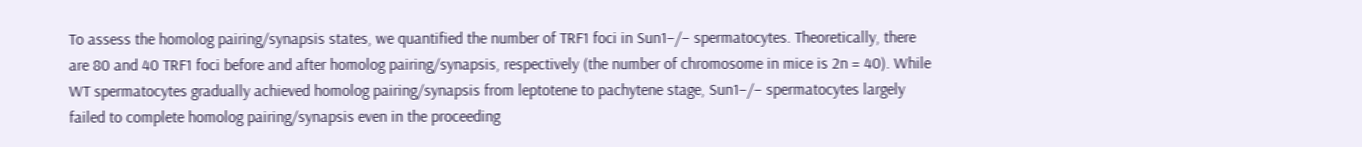To assess the homolog pairing/synapsis states, we quantified the number of TRF1 foci in Sun1−/− spermatocytes. Theoretically, there are 80 and 40 TRF1 foci before and after homolog pairing/synapsis, respectively (the number of chromosome in mice is 2n = 40). While WT spermatocytes gradually achieved homolog pairing/synapsis from leptotene to pachytene stage, Sun1−/− spermatocytes largely failed to complete homolog pairing/synapsis even in the proceeding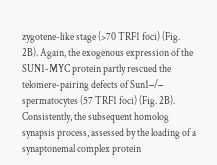zygotene-like stage (>70 TRF1 foci) (Fig. 2B). Again, the exogenous expression of the SUN1-MYC protein partly rescued the telomere-pairing defects of Sun1−/− spermatocytes (57 TRF1 foci) (Fig. 2B). Consistently, the subsequent homolog synapsis process, assessed by the loading of a synaptonemal complex protein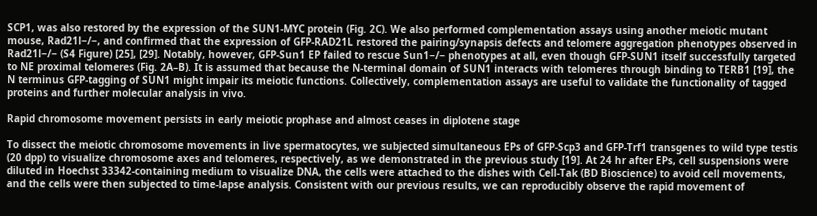SCP1, was also restored by the expression of the SUN1-MYC protein (Fig. 2C). We also performed complementation assays using another meiotic mutant mouse, Rad21l−/−, and confirmed that the expression of GFP-RAD21L restored the pairing/synapsis defects and telomere aggregation phenotypes observed in Rad21l−/− (S4 Figure) [25], [29]. Notably, however, GFP-Sun1 EP failed to rescue Sun1−/− phenotypes at all, even though GFP-SUN1 itself successfully targeted to NE proximal telomeres (Fig. 2A–B). It is assumed that because the N-terminal domain of SUN1 interacts with telomeres through binding to TERB1 [19], the N terminus GFP-tagging of SUN1 might impair its meiotic functions. Collectively, complementation assays are useful to validate the functionality of tagged proteins and further molecular analysis in vivo.

Rapid chromosome movement persists in early meiotic prophase and almost ceases in diplotene stage

To dissect the meiotic chromosome movements in live spermatocytes, we subjected simultaneous EPs of GFP-Scp3 and GFP-Trf1 transgenes to wild type testis (20 dpp) to visualize chromosome axes and telomeres, respectively, as we demonstrated in the previous study [19]. At 24 hr after EPs, cell suspensions were diluted in Hoechst 33342-containing medium to visualize DNA, the cells were attached to the dishes with Cell-Tak (BD Bioscience) to avoid cell movements, and the cells were then subjected to time-lapse analysis. Consistent with our previous results, we can reproducibly observe the rapid movement of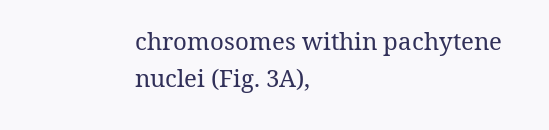chromosomes within pachytene nuclei (Fig. 3A),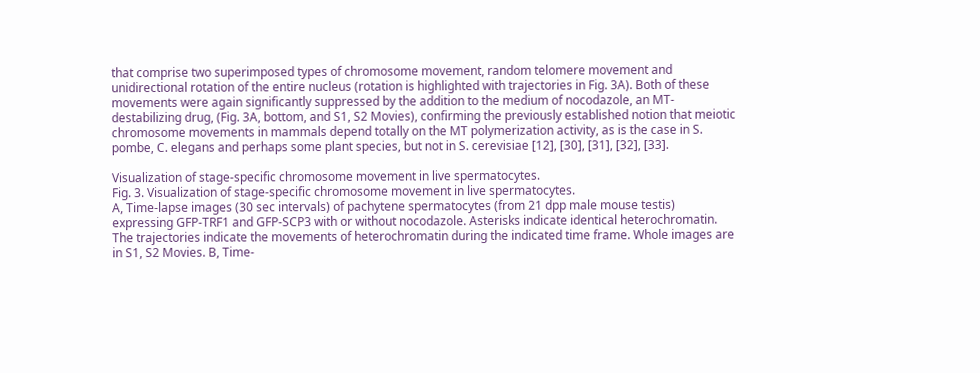that comprise two superimposed types of chromosome movement, random telomere movement and unidirectional rotation of the entire nucleus (rotation is highlighted with trajectories in Fig. 3A). Both of these movements were again significantly suppressed by the addition to the medium of nocodazole, an MT-destabilizing drug, (Fig. 3A, bottom, and S1, S2 Movies), confirming the previously established notion that meiotic chromosome movements in mammals depend totally on the MT polymerization activity, as is the case in S. pombe, C. elegans and perhaps some plant species, but not in S. cerevisiae [12], [30], [31], [32], [33].

Visualization of stage-specific chromosome movement in live spermatocytes.
Fig. 3. Visualization of stage-specific chromosome movement in live spermatocytes.
A, Time-lapse images (30 sec intervals) of pachytene spermatocytes (from 21 dpp male mouse testis) expressing GFP-TRF1 and GFP-SCP3 with or without nocodazole. Asterisks indicate identical heterochromatin. The trajectories indicate the movements of heterochromatin during the indicated time frame. Whole images are in S1, S2 Movies. B, Time-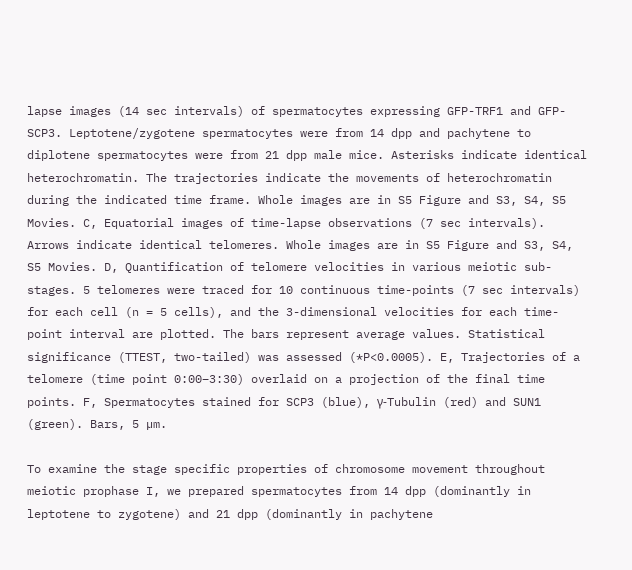lapse images (14 sec intervals) of spermatocytes expressing GFP-TRF1 and GFP-SCP3. Leptotene/zygotene spermatocytes were from 14 dpp and pachytene to diplotene spermatocytes were from 21 dpp male mice. Asterisks indicate identical heterochromatin. The trajectories indicate the movements of heterochromatin during the indicated time frame. Whole images are in S5 Figure and S3, S4, S5 Movies. C, Equatorial images of time-lapse observations (7 sec intervals). Arrows indicate identical telomeres. Whole images are in S5 Figure and S3, S4, S5 Movies. D, Quantification of telomere velocities in various meiotic sub-stages. 5 telomeres were traced for 10 continuous time-points (7 sec intervals) for each cell (n = 5 cells), and the 3-dimensional velocities for each time-point interval are plotted. The bars represent average values. Statistical significance (TTEST, two-tailed) was assessed (*P<0.0005). E, Trajectories of a telomere (time point 0:00–3:30) overlaid on a projection of the final time points. F, Spermatocytes stained for SCP3 (blue), γ-Tubulin (red) and SUN1 (green). Bars, 5 µm.

To examine the stage specific properties of chromosome movement throughout meiotic prophase I, we prepared spermatocytes from 14 dpp (dominantly in leptotene to zygotene) and 21 dpp (dominantly in pachytene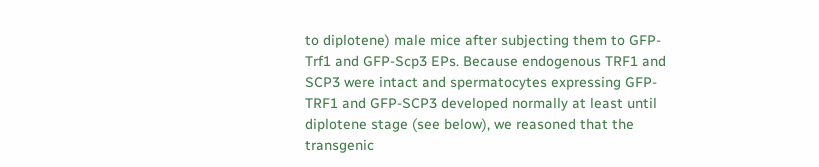to diplotene) male mice after subjecting them to GFP-Trf1 and GFP-Scp3 EPs. Because endogenous TRF1 and SCP3 were intact and spermatocytes expressing GFP-TRF1 and GFP-SCP3 developed normally at least until diplotene stage (see below), we reasoned that the transgenic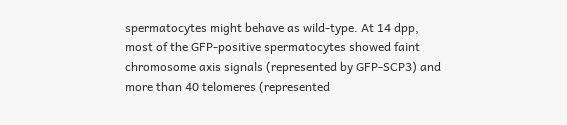spermatocytes might behave as wild-type. At 14 dpp, most of the GFP-positive spermatocytes showed faint chromosome axis signals (represented by GFP-SCP3) and more than 40 telomeres (represented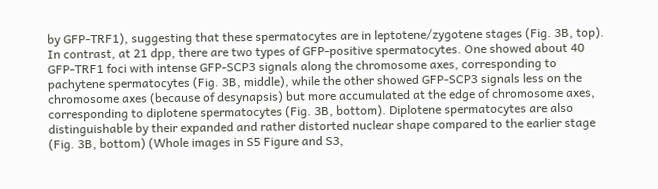by GFP-TRF1), suggesting that these spermatocytes are in leptotene/zygotene stages (Fig. 3B, top). In contrast, at 21 dpp, there are two types of GFP-positive spermatocytes. One showed about 40 GFP-TRF1 foci with intense GFP-SCP3 signals along the chromosome axes, corresponding to pachytene spermatocytes (Fig. 3B, middle), while the other showed GFP-SCP3 signals less on the chromosome axes (because of desynapsis) but more accumulated at the edge of chromosome axes, corresponding to diplotene spermatocytes (Fig. 3B, bottom). Diplotene spermatocytes are also distinguishable by their expanded and rather distorted nuclear shape compared to the earlier stage (Fig. 3B, bottom) (Whole images in S5 Figure and S3,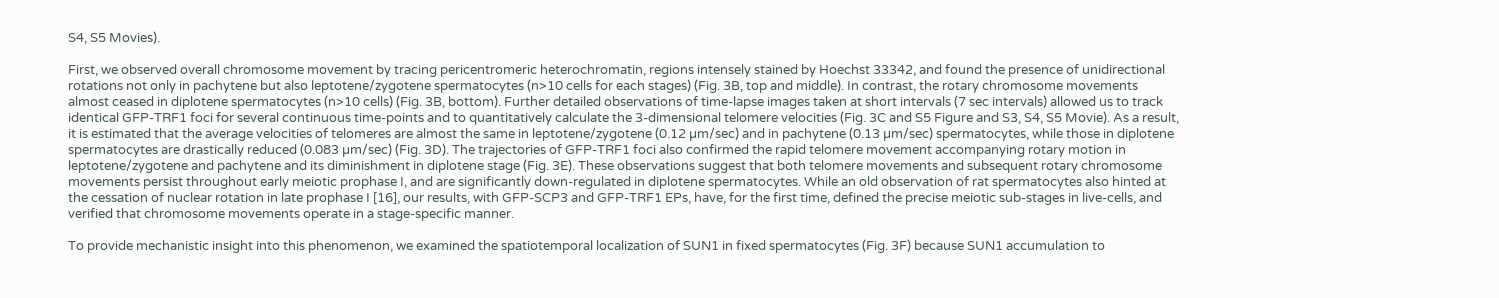S4, S5 Movies).

First, we observed overall chromosome movement by tracing pericentromeric heterochromatin, regions intensely stained by Hoechst 33342, and found the presence of unidirectional rotations not only in pachytene but also leptotene/zygotene spermatocytes (n>10 cells for each stages) (Fig. 3B, top and middle). In contrast, the rotary chromosome movements almost ceased in diplotene spermatocytes (n>10 cells) (Fig. 3B, bottom). Further detailed observations of time-lapse images taken at short intervals (7 sec intervals) allowed us to track identical GFP-TRF1 foci for several continuous time-points and to quantitatively calculate the 3-dimensional telomere velocities (Fig. 3C and S5 Figure and S3, S4, S5 Movie). As a result, it is estimated that the average velocities of telomeres are almost the same in leptotene/zygotene (0.12 µm/sec) and in pachytene (0.13 µm/sec) spermatocytes, while those in diplotene spermatocytes are drastically reduced (0.083 µm/sec) (Fig. 3D). The trajectories of GFP-TRF1 foci also confirmed the rapid telomere movement accompanying rotary motion in leptotene/zygotene and pachytene and its diminishment in diplotene stage (Fig. 3E). These observations suggest that both telomere movements and subsequent rotary chromosome movements persist throughout early meiotic prophase I, and are significantly down-regulated in diplotene spermatocytes. While an old observation of rat spermatocytes also hinted at the cessation of nuclear rotation in late prophase I [16], our results, with GFP-SCP3 and GFP-TRF1 EPs, have, for the first time, defined the precise meiotic sub-stages in live-cells, and verified that chromosome movements operate in a stage-specific manner.

To provide mechanistic insight into this phenomenon, we examined the spatiotemporal localization of SUN1 in fixed spermatocytes (Fig. 3F) because SUN1 accumulation to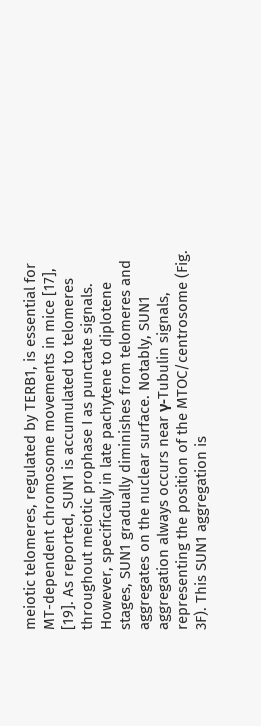meiotic telomeres, regulated by TERB1, is essential for MT-dependent chromosome movements in mice [17], [19]. As reported, SUN1 is accumulated to telomeres throughout meiotic prophase I as punctate signals. However, specifically in late pachytene to diplotene stages, SUN1 gradually diminishes from telomeres and aggregates on the nuclear surface. Notably, SUN1 aggregation always occurs near γ-Tubulin signals, representing the position of the MTOC/centrosome (Fig. 3F). This SUN1 aggregation is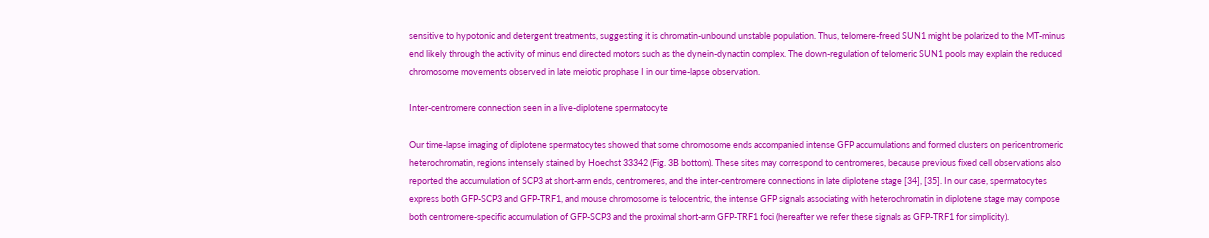sensitive to hypotonic and detergent treatments, suggesting it is chromatin-unbound unstable population. Thus, telomere-freed SUN1 might be polarized to the MT-minus end likely through the activity of minus end directed motors such as the dynein-dynactin complex. The down-regulation of telomeric SUN1 pools may explain the reduced chromosome movements observed in late meiotic prophase I in our time-lapse observation.

Inter-centromere connection seen in a live-diplotene spermatocyte

Our time-lapse imaging of diplotene spermatocytes showed that some chromosome ends accompanied intense GFP accumulations and formed clusters on pericentromeric heterochromatin, regions intensely stained by Hoechst 33342 (Fig. 3B bottom). These sites may correspond to centromeres, because previous fixed cell observations also reported the accumulation of SCP3 at short-arm ends, centromeres, and the inter-centromere connections in late diplotene stage [34], [35]. In our case, spermatocytes express both GFP-SCP3 and GFP-TRF1, and mouse chromosome is telocentric, the intense GFP signals associating with heterochromatin in diplotene stage may compose both centromere-specific accumulation of GFP-SCP3 and the proximal short-arm GFP-TRF1 foci (hereafter we refer these signals as GFP-TRF1 for simplicity).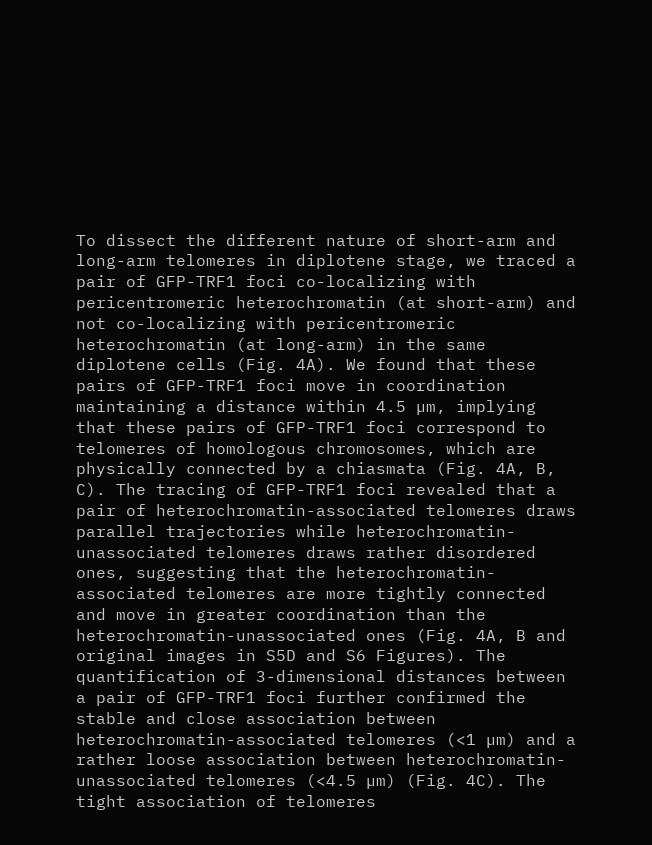To dissect the different nature of short-arm and long-arm telomeres in diplotene stage, we traced a pair of GFP-TRF1 foci co-localizing with pericentromeric heterochromatin (at short-arm) and not co-localizing with pericentromeric heterochromatin (at long-arm) in the same diplotene cells (Fig. 4A). We found that these pairs of GFP-TRF1 foci move in coordination maintaining a distance within 4.5 µm, implying that these pairs of GFP-TRF1 foci correspond to telomeres of homologous chromosomes, which are physically connected by a chiasmata (Fig. 4A, B, C). The tracing of GFP-TRF1 foci revealed that a pair of heterochromatin-associated telomeres draws parallel trajectories while heterochromatin-unassociated telomeres draws rather disordered ones, suggesting that the heterochromatin-associated telomeres are more tightly connected and move in greater coordination than the heterochromatin-unassociated ones (Fig. 4A, B and original images in S5D and S6 Figures). The quantification of 3-dimensional distances between a pair of GFP-TRF1 foci further confirmed the stable and close association between heterochromatin-associated telomeres (<1 µm) and a rather loose association between heterochromatin-unassociated telomeres (<4.5 µm) (Fig. 4C). The tight association of telomeres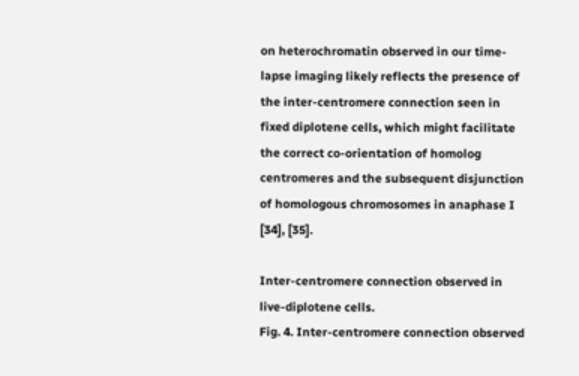on heterochromatin observed in our time-lapse imaging likely reflects the presence of the inter-centromere connection seen in fixed diplotene cells, which might facilitate the correct co-orientation of homolog centromeres and the subsequent disjunction of homologous chromosomes in anaphase I [34], [35].

Inter-centromere connection observed in live-diplotene cells.
Fig. 4. Inter-centromere connection observed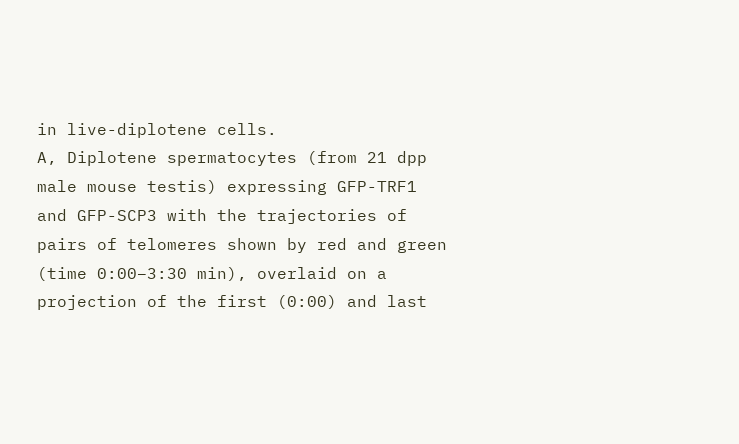in live-diplotene cells.
A, Diplotene spermatocytes (from 21 dpp male mouse testis) expressing GFP-TRF1 and GFP-SCP3 with the trajectories of pairs of telomeres shown by red and green (time 0:00–3:30 min), overlaid on a projection of the first (0:00) and last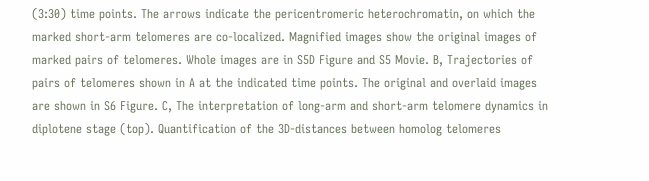(3:30) time points. The arrows indicate the pericentromeric heterochromatin, on which the marked short-arm telomeres are co-localized. Magnified images show the original images of marked pairs of telomeres. Whole images are in S5D Figure and S5 Movie. B, Trajectories of pairs of telomeres shown in A at the indicated time points. The original and overlaid images are shown in S6 Figure. C, The interpretation of long-arm and short-arm telomere dynamics in diplotene stage (top). Quantification of the 3D-distances between homolog telomeres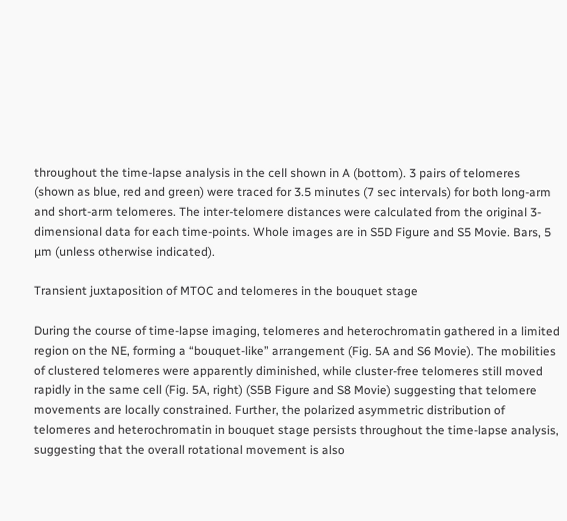throughout the time-lapse analysis in the cell shown in A (bottom). 3 pairs of telomeres (shown as blue, red and green) were traced for 3.5 minutes (7 sec intervals) for both long-arm and short-arm telomeres. The inter-telomere distances were calculated from the original 3-dimensional data for each time-points. Whole images are in S5D Figure and S5 Movie. Bars, 5 µm (unless otherwise indicated).

Transient juxtaposition of MTOC and telomeres in the bouquet stage

During the course of time-lapse imaging, telomeres and heterochromatin gathered in a limited region on the NE, forming a “bouquet-like” arrangement (Fig. 5A and S6 Movie). The mobilities of clustered telomeres were apparently diminished, while cluster-free telomeres still moved rapidly in the same cell (Fig. 5A, right) (S5B Figure and S8 Movie) suggesting that telomere movements are locally constrained. Further, the polarized asymmetric distribution of telomeres and heterochromatin in bouquet stage persists throughout the time-lapse analysis, suggesting that the overall rotational movement is also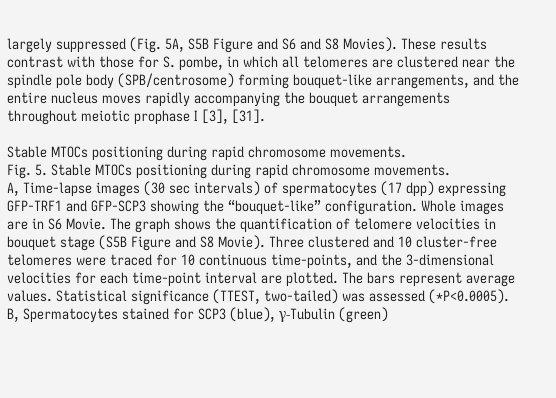largely suppressed (Fig. 5A, S5B Figure and S6 and S8 Movies). These results contrast with those for S. pombe, in which all telomeres are clustered near the spindle pole body (SPB/centrosome) forming bouquet-like arrangements, and the entire nucleus moves rapidly accompanying the bouquet arrangements throughout meiotic prophase I [3], [31].

Stable MTOCs positioning during rapid chromosome movements.
Fig. 5. Stable MTOCs positioning during rapid chromosome movements.
A, Time-lapse images (30 sec intervals) of spermatocytes (17 dpp) expressing GFP-TRF1 and GFP-SCP3 showing the “bouquet-like” configuration. Whole images are in S6 Movie. The graph shows the quantification of telomere velocities in bouquet stage (S5B Figure and S8 Movie). Three clustered and 10 cluster-free telomeres were traced for 10 continuous time-points, and the 3-dimensional velocities for each time-point interval are plotted. The bars represent average values. Statistical significance (TTEST, two-tailed) was assessed (*P<0.0005). B, Spermatocytes stained for SCP3 (blue), γ-Tubulin (green)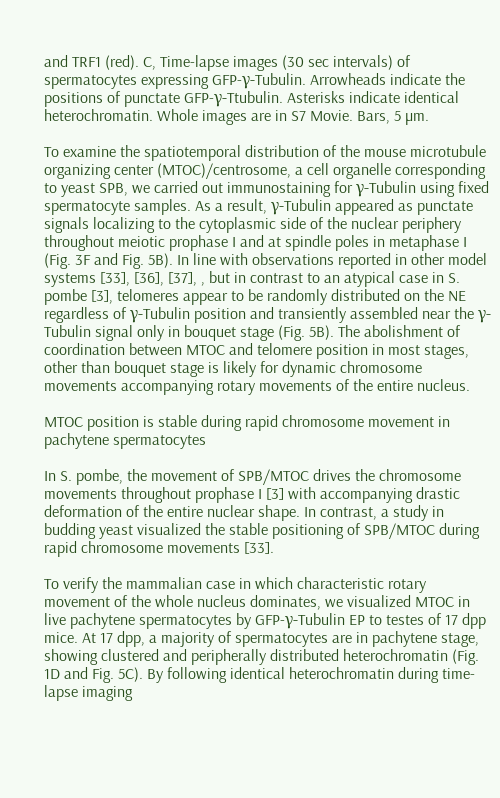and TRF1 (red). C, Time-lapse images (30 sec intervals) of spermatocytes expressing GFP-γ-Tubulin. Arrowheads indicate the positions of punctate GFP-γ-Ttubulin. Asterisks indicate identical heterochromatin. Whole images are in S7 Movie. Bars, 5 µm.

To examine the spatiotemporal distribution of the mouse microtubule organizing center (MTOC)/centrosome, a cell organelle corresponding to yeast SPB, we carried out immunostaining for γ-Tubulin using fixed spermatocyte samples. As a result, γ-Tubulin appeared as punctate signals localizing to the cytoplasmic side of the nuclear periphery throughout meiotic prophase I and at spindle poles in metaphase I (Fig. 3F and Fig. 5B). In line with observations reported in other model systems [33], [36], [37], , but in contrast to an atypical case in S. pombe [3], telomeres appear to be randomly distributed on the NE regardless of γ-Tubulin position and transiently assembled near the γ-Tubulin signal only in bouquet stage (Fig. 5B). The abolishment of coordination between MTOC and telomere position in most stages, other than bouquet stage is likely for dynamic chromosome movements accompanying rotary movements of the entire nucleus.

MTOC position is stable during rapid chromosome movement in pachytene spermatocytes

In S. pombe, the movement of SPB/MTOC drives the chromosome movements throughout prophase I [3] with accompanying drastic deformation of the entire nuclear shape. In contrast, a study in budding yeast visualized the stable positioning of SPB/MTOC during rapid chromosome movements [33].

To verify the mammalian case in which characteristic rotary movement of the whole nucleus dominates, we visualized MTOC in live pachytene spermatocytes by GFP-γ-Tubulin EP to testes of 17 dpp mice. At 17 dpp, a majority of spermatocytes are in pachytene stage, showing clustered and peripherally distributed heterochromatin (Fig. 1D and Fig. 5C). By following identical heterochromatin during time-lapse imaging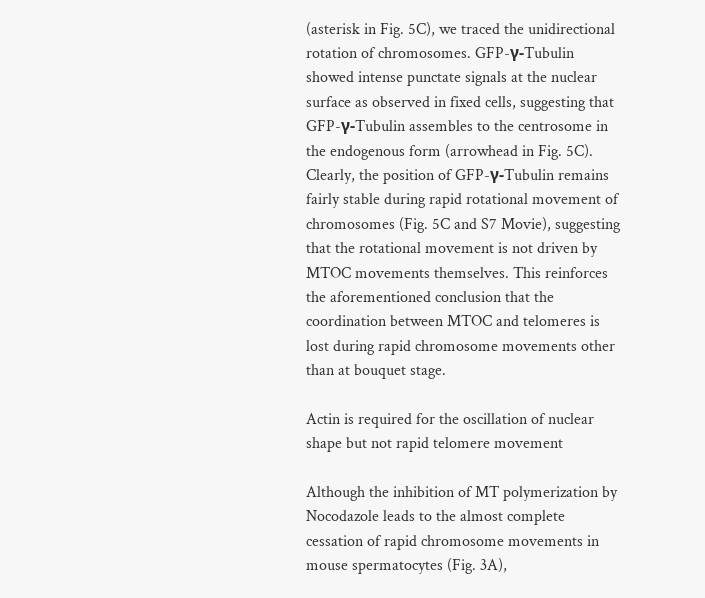(asterisk in Fig. 5C), we traced the unidirectional rotation of chromosomes. GFP-γ-Tubulin showed intense punctate signals at the nuclear surface as observed in fixed cells, suggesting that GFP-γ-Tubulin assembles to the centrosome in the endogenous form (arrowhead in Fig. 5C). Clearly, the position of GFP-γ-Tubulin remains fairly stable during rapid rotational movement of chromosomes (Fig. 5C and S7 Movie), suggesting that the rotational movement is not driven by MTOC movements themselves. This reinforces the aforementioned conclusion that the coordination between MTOC and telomeres is lost during rapid chromosome movements other than at bouquet stage.

Actin is required for the oscillation of nuclear shape but not rapid telomere movement

Although the inhibition of MT polymerization by Nocodazole leads to the almost complete cessation of rapid chromosome movements in mouse spermatocytes (Fig. 3A),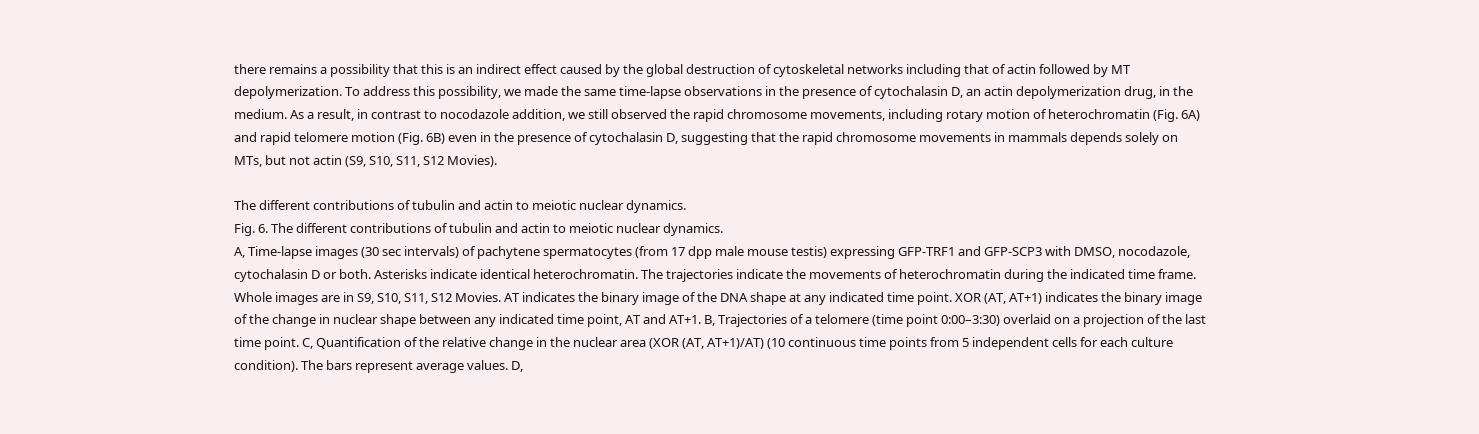there remains a possibility that this is an indirect effect caused by the global destruction of cytoskeletal networks including that of actin followed by MT depolymerization. To address this possibility, we made the same time-lapse observations in the presence of cytochalasin D, an actin depolymerization drug, in the medium. As a result, in contrast to nocodazole addition, we still observed the rapid chromosome movements, including rotary motion of heterochromatin (Fig. 6A) and rapid telomere motion (Fig. 6B) even in the presence of cytochalasin D, suggesting that the rapid chromosome movements in mammals depends solely on MTs, but not actin (S9, S10, S11, S12 Movies).

The different contributions of tubulin and actin to meiotic nuclear dynamics.
Fig. 6. The different contributions of tubulin and actin to meiotic nuclear dynamics.
A, Time-lapse images (30 sec intervals) of pachytene spermatocytes (from 17 dpp male mouse testis) expressing GFP-TRF1 and GFP-SCP3 with DMSO, nocodazole, cytochalasin D or both. Asterisks indicate identical heterochromatin. The trajectories indicate the movements of heterochromatin during the indicated time frame. Whole images are in S9, S10, S11, S12 Movies. AT indicates the binary image of the DNA shape at any indicated time point. XOR (AT, AT+1) indicates the binary image of the change in nuclear shape between any indicated time point, AT and AT+1. B, Trajectories of a telomere (time point 0:00–3:30) overlaid on a projection of the last time point. C, Quantification of the relative change in the nuclear area (XOR (AT, AT+1)/AT) (10 continuous time points from 5 independent cells for each culture condition). The bars represent average values. D,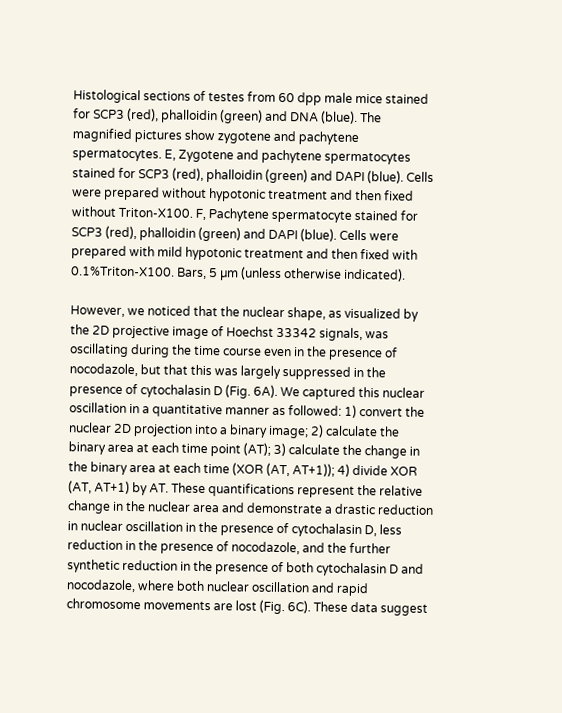Histological sections of testes from 60 dpp male mice stained for SCP3 (red), phalloidin (green) and DNA (blue). The magnified pictures show zygotene and pachytene spermatocytes. E, Zygotene and pachytene spermatocytes stained for SCP3 (red), phalloidin (green) and DAPI (blue). Cells were prepared without hypotonic treatment and then fixed without Triton-X100. F, Pachytene spermatocyte stained for SCP3 (red), phalloidin (green) and DAPI (blue). Cells were prepared with mild hypotonic treatment and then fixed with 0.1%Triton-X100. Bars, 5 µm (unless otherwise indicated).

However, we noticed that the nuclear shape, as visualized by the 2D projective image of Hoechst 33342 signals, was oscillating during the time course even in the presence of nocodazole, but that this was largely suppressed in the presence of cytochalasin D (Fig. 6A). We captured this nuclear oscillation in a quantitative manner as followed: 1) convert the nuclear 2D projection into a binary image; 2) calculate the binary area at each time point (AT); 3) calculate the change in the binary area at each time (XOR (AT, AT+1)); 4) divide XOR (AT, AT+1) by AT. These quantifications represent the relative change in the nuclear area and demonstrate a drastic reduction in nuclear oscillation in the presence of cytochalasin D, less reduction in the presence of nocodazole, and the further synthetic reduction in the presence of both cytochalasin D and nocodazole, where both nuclear oscillation and rapid chromosome movements are lost (Fig. 6C). These data suggest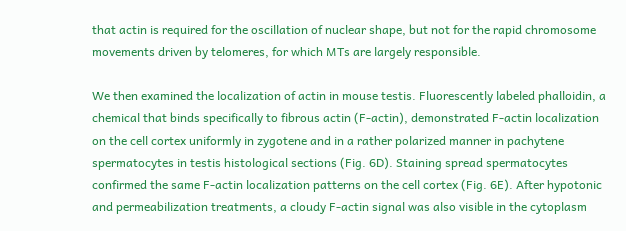that actin is required for the oscillation of nuclear shape, but not for the rapid chromosome movements driven by telomeres, for which MTs are largely responsible.

We then examined the localization of actin in mouse testis. Fluorescently labeled phalloidin, a chemical that binds specifically to fibrous actin (F-actin), demonstrated F-actin localization on the cell cortex uniformly in zygotene and in a rather polarized manner in pachytene spermatocytes in testis histological sections (Fig. 6D). Staining spread spermatocytes confirmed the same F-actin localization patterns on the cell cortex (Fig. 6E). After hypotonic and permeabilization treatments, a cloudy F-actin signal was also visible in the cytoplasm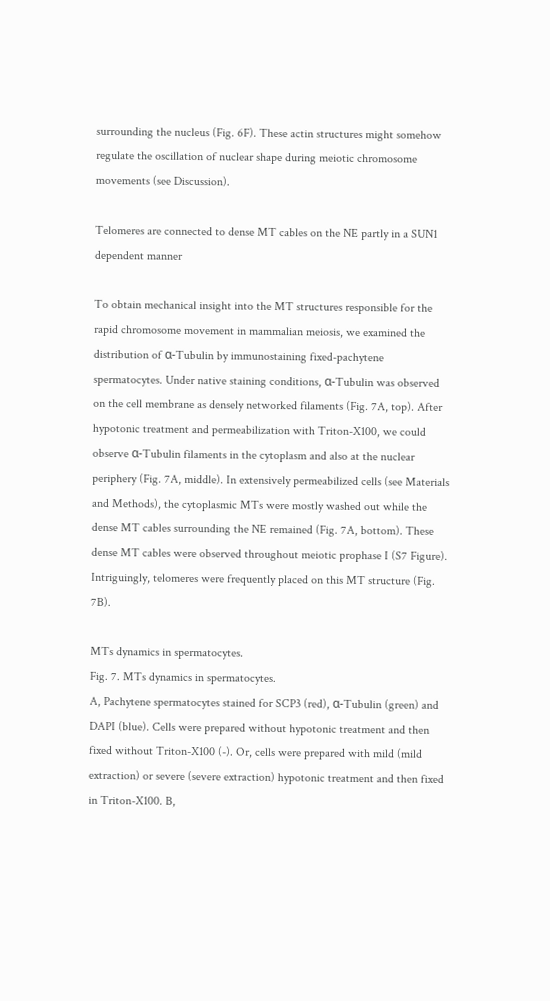surrounding the nucleus (Fig. 6F). These actin structures might somehow regulate the oscillation of nuclear shape during meiotic chromosome movements (see Discussion).

Telomeres are connected to dense MT cables on the NE partly in a SUN1 dependent manner

To obtain mechanical insight into the MT structures responsible for the rapid chromosome movement in mammalian meiosis, we examined the distribution of α-Tubulin by immunostaining fixed-pachytene spermatocytes. Under native staining conditions, α-Tubulin was observed on the cell membrane as densely networked filaments (Fig. 7A, top). After hypotonic treatment and permeabilization with Triton-X100, we could observe α-Tubulin filaments in the cytoplasm and also at the nuclear periphery (Fig. 7A, middle). In extensively permeabilized cells (see Materials and Methods), the cytoplasmic MTs were mostly washed out while the dense MT cables surrounding the NE remained (Fig. 7A, bottom). These dense MT cables were observed throughout meiotic prophase I (S7 Figure). Intriguingly, telomeres were frequently placed on this MT structure (Fig. 7B).

MTs dynamics in spermatocytes.
Fig. 7. MTs dynamics in spermatocytes.
A, Pachytene spermatocytes stained for SCP3 (red), α-Tubulin (green) and DAPI (blue). Cells were prepared without hypotonic treatment and then fixed without Triton-X100 (-). Or, cells were prepared with mild (mild extraction) or severe (severe extraction) hypotonic treatment and then fixed in Triton-X100. B,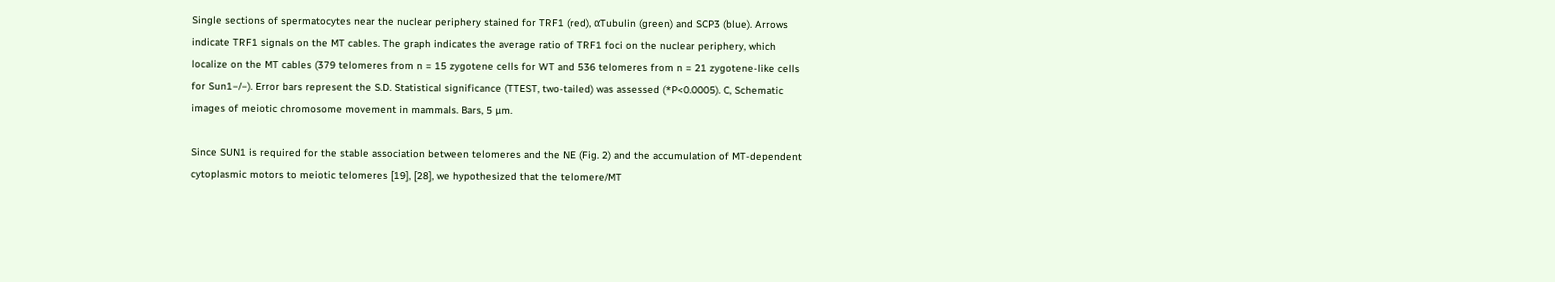Single sections of spermatocytes near the nuclear periphery stained for TRF1 (red), αTubulin (green) and SCP3 (blue). Arrows indicate TRF1 signals on the MT cables. The graph indicates the average ratio of TRF1 foci on the nuclear periphery, which localize on the MT cables (379 telomeres from n = 15 zygotene cells for WT and 536 telomeres from n = 21 zygotene-like cells for Sun1−/−). Error bars represent the S.D. Statistical significance (TTEST, two-tailed) was assessed (*P<0.0005). C, Schematic images of meiotic chromosome movement in mammals. Bars, 5 µm.

Since SUN1 is required for the stable association between telomeres and the NE (Fig. 2) and the accumulation of MT-dependent cytoplasmic motors to meiotic telomeres [19], [28], we hypothesized that the telomere/MT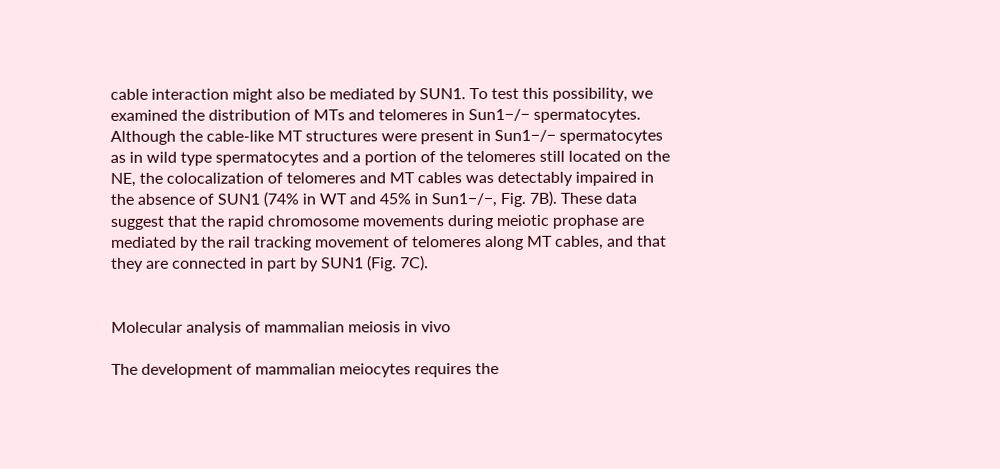cable interaction might also be mediated by SUN1. To test this possibility, we examined the distribution of MTs and telomeres in Sun1−/− spermatocytes. Although the cable-like MT structures were present in Sun1−/− spermatocytes as in wild type spermatocytes and a portion of the telomeres still located on the NE, the colocalization of telomeres and MT cables was detectably impaired in the absence of SUN1 (74% in WT and 45% in Sun1−/−, Fig. 7B). These data suggest that the rapid chromosome movements during meiotic prophase are mediated by the rail tracking movement of telomeres along MT cables, and that they are connected in part by SUN1 (Fig. 7C).


Molecular analysis of mammalian meiosis in vivo

The development of mammalian meiocytes requires the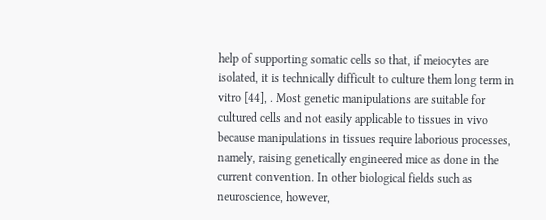help of supporting somatic cells so that, if meiocytes are isolated, it is technically difficult to culture them long term in vitro [44], . Most genetic manipulations are suitable for cultured cells and not easily applicable to tissues in vivo because manipulations in tissues require laborious processes, namely, raising genetically engineered mice as done in the current convention. In other biological fields such as neuroscience, however,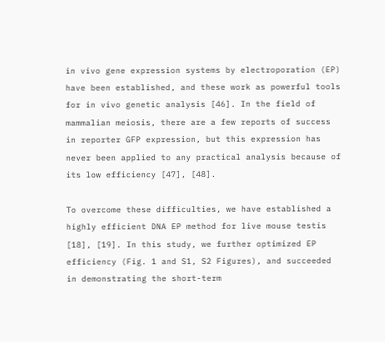in vivo gene expression systems by electroporation (EP) have been established, and these work as powerful tools for in vivo genetic analysis [46]. In the field of mammalian meiosis, there are a few reports of success in reporter GFP expression, but this expression has never been applied to any practical analysis because of its low efficiency [47], [48].

To overcome these difficulties, we have established a highly efficient DNA EP method for live mouse testis [18], [19]. In this study, we further optimized EP efficiency (Fig. 1 and S1, S2 Figures), and succeeded in demonstrating the short-term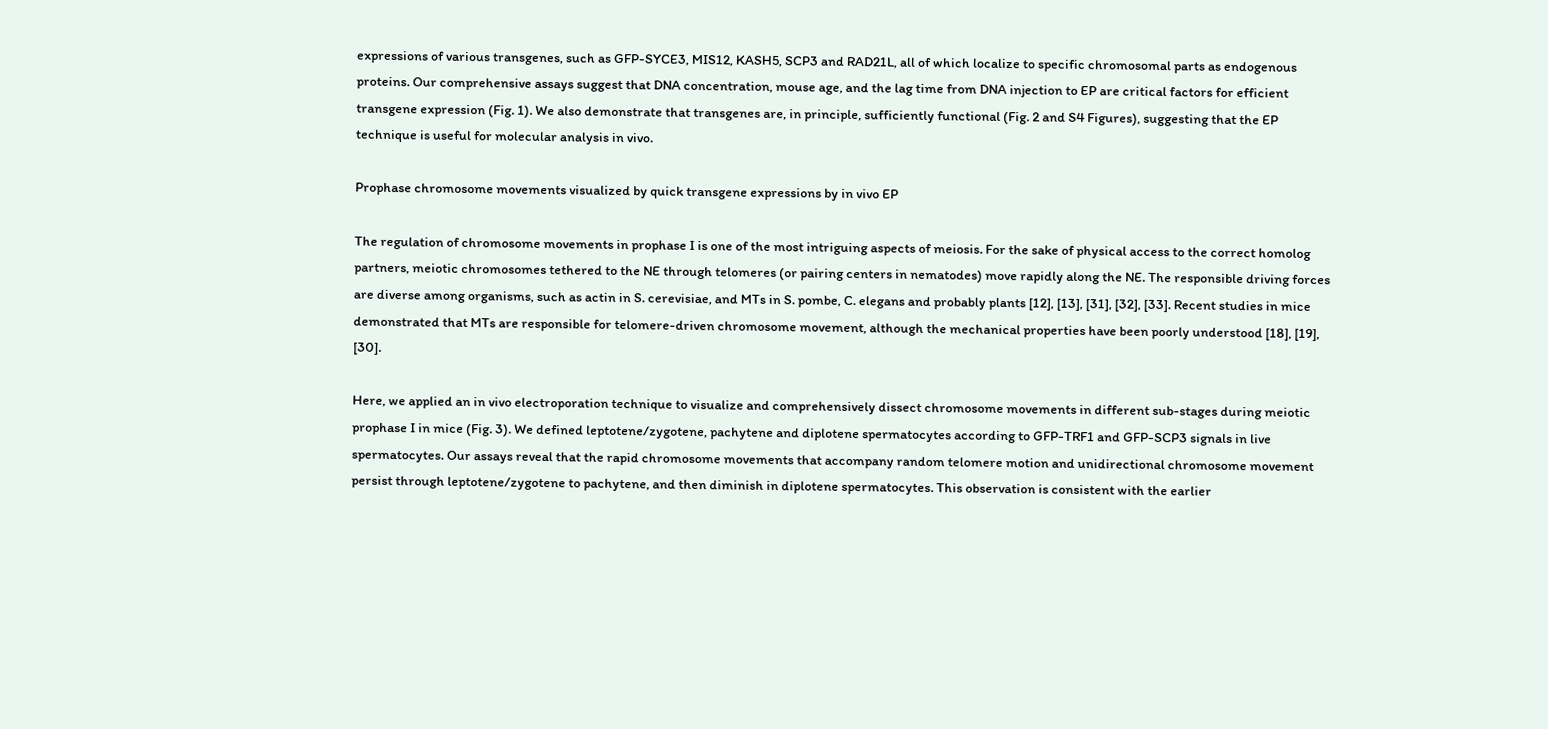expressions of various transgenes, such as GFP-SYCE3, MIS12, KASH5, SCP3 and RAD21L, all of which localize to specific chromosomal parts as endogenous proteins. Our comprehensive assays suggest that DNA concentration, mouse age, and the lag time from DNA injection to EP are critical factors for efficient transgene expression (Fig. 1). We also demonstrate that transgenes are, in principle, sufficiently functional (Fig. 2 and S4 Figures), suggesting that the EP technique is useful for molecular analysis in vivo.

Prophase chromosome movements visualized by quick transgene expressions by in vivo EP

The regulation of chromosome movements in prophase I is one of the most intriguing aspects of meiosis. For the sake of physical access to the correct homolog partners, meiotic chromosomes tethered to the NE through telomeres (or pairing centers in nematodes) move rapidly along the NE. The responsible driving forces are diverse among organisms, such as actin in S. cerevisiae, and MTs in S. pombe, C. elegans and probably plants [12], [13], [31], [32], [33]. Recent studies in mice demonstrated that MTs are responsible for telomere-driven chromosome movement, although the mechanical properties have been poorly understood [18], [19], [30].

Here, we applied an in vivo electroporation technique to visualize and comprehensively dissect chromosome movements in different sub-stages during meiotic prophase I in mice (Fig. 3). We defined leptotene/zygotene, pachytene and diplotene spermatocytes according to GFP-TRF1 and GFP-SCP3 signals in live spermatocytes. Our assays reveal that the rapid chromosome movements that accompany random telomere motion and unidirectional chromosome movement persist through leptotene/zygotene to pachytene, and then diminish in diplotene spermatocytes. This observation is consistent with the earlier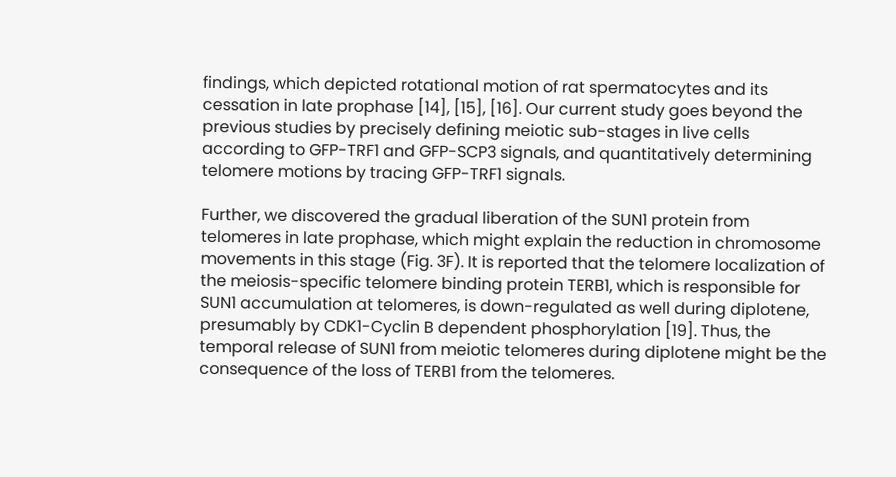findings, which depicted rotational motion of rat spermatocytes and its cessation in late prophase [14], [15], [16]. Our current study goes beyond the previous studies by precisely defining meiotic sub-stages in live cells according to GFP-TRF1 and GFP-SCP3 signals, and quantitatively determining telomere motions by tracing GFP-TRF1 signals.

Further, we discovered the gradual liberation of the SUN1 protein from telomeres in late prophase, which might explain the reduction in chromosome movements in this stage (Fig. 3F). It is reported that the telomere localization of the meiosis-specific telomere binding protein TERB1, which is responsible for SUN1 accumulation at telomeres, is down-regulated as well during diplotene, presumably by CDK1-Cyclin B dependent phosphorylation [19]. Thus, the temporal release of SUN1 from meiotic telomeres during diplotene might be the consequence of the loss of TERB1 from the telomeres.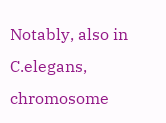Notably, also in C.elegans, chromosome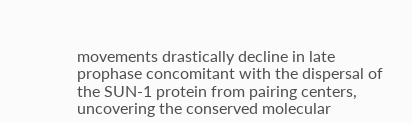movements drastically decline in late prophase concomitant with the dispersal of the SUN-1 protein from pairing centers, uncovering the conserved molecular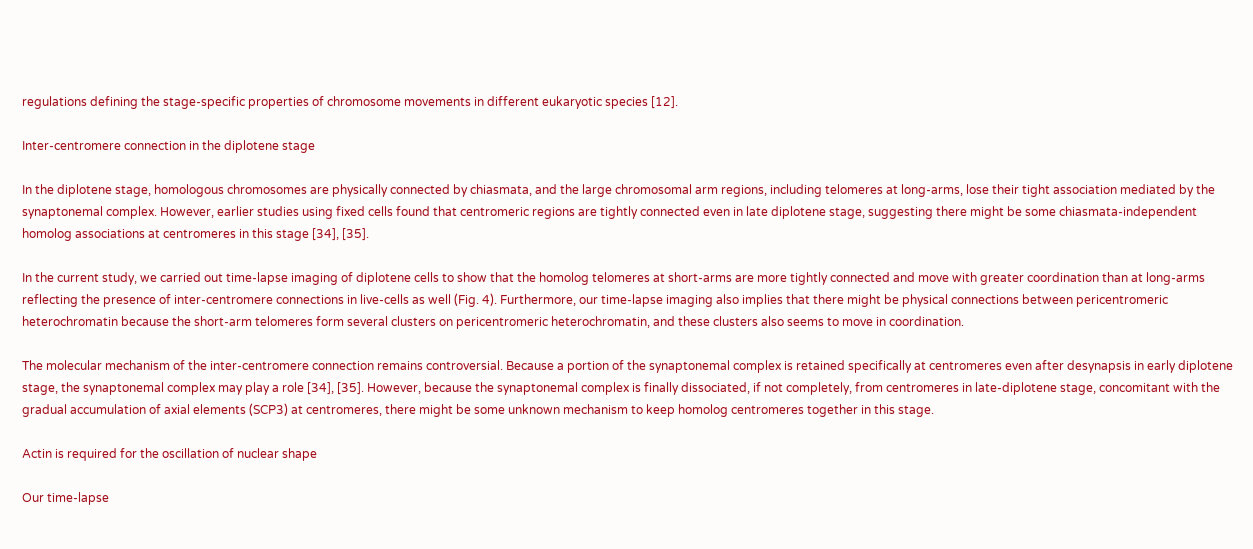regulations defining the stage-specific properties of chromosome movements in different eukaryotic species [12].

Inter-centromere connection in the diplotene stage

In the diplotene stage, homologous chromosomes are physically connected by chiasmata, and the large chromosomal arm regions, including telomeres at long-arms, lose their tight association mediated by the synaptonemal complex. However, earlier studies using fixed cells found that centromeric regions are tightly connected even in late diplotene stage, suggesting there might be some chiasmata-independent homolog associations at centromeres in this stage [34], [35].

In the current study, we carried out time-lapse imaging of diplotene cells to show that the homolog telomeres at short-arms are more tightly connected and move with greater coordination than at long-arms reflecting the presence of inter-centromere connections in live-cells as well (Fig. 4). Furthermore, our time-lapse imaging also implies that there might be physical connections between pericentromeric heterochromatin because the short-arm telomeres form several clusters on pericentromeric heterochromatin, and these clusters also seems to move in coordination.

The molecular mechanism of the inter-centromere connection remains controversial. Because a portion of the synaptonemal complex is retained specifically at centromeres even after desynapsis in early diplotene stage, the synaptonemal complex may play a role [34], [35]. However, because the synaptonemal complex is finally dissociated, if not completely, from centromeres in late-diplotene stage, concomitant with the gradual accumulation of axial elements (SCP3) at centromeres, there might be some unknown mechanism to keep homolog centromeres together in this stage.

Actin is required for the oscillation of nuclear shape

Our time-lapse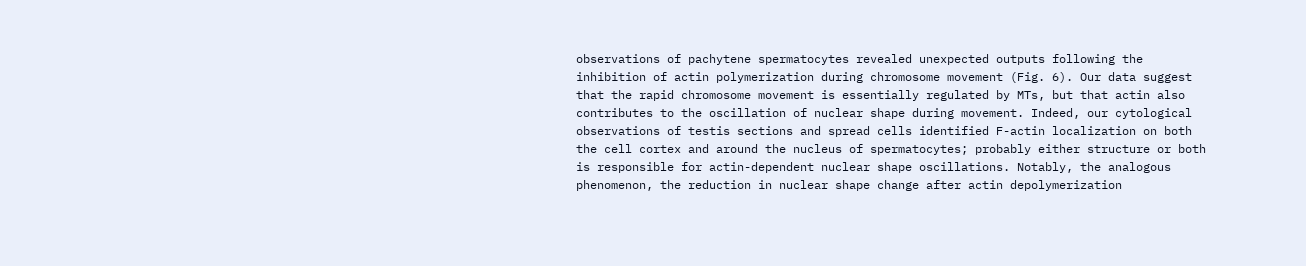observations of pachytene spermatocytes revealed unexpected outputs following the inhibition of actin polymerization during chromosome movement (Fig. 6). Our data suggest that the rapid chromosome movement is essentially regulated by MTs, but that actin also contributes to the oscillation of nuclear shape during movement. Indeed, our cytological observations of testis sections and spread cells identified F-actin localization on both the cell cortex and around the nucleus of spermatocytes; probably either structure or both is responsible for actin-dependent nuclear shape oscillations. Notably, the analogous phenomenon, the reduction in nuclear shape change after actin depolymerization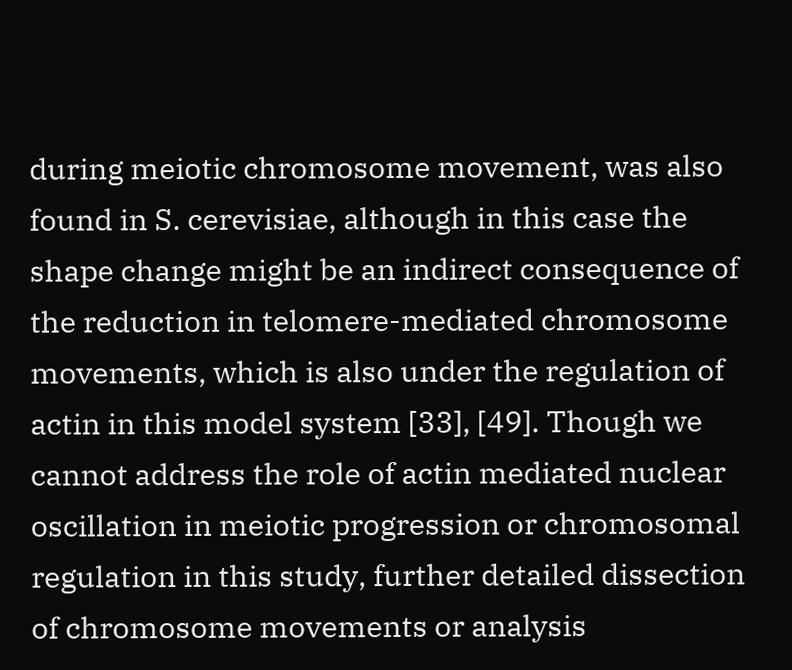during meiotic chromosome movement, was also found in S. cerevisiae, although in this case the shape change might be an indirect consequence of the reduction in telomere-mediated chromosome movements, which is also under the regulation of actin in this model system [33], [49]. Though we cannot address the role of actin mediated nuclear oscillation in meiotic progression or chromosomal regulation in this study, further detailed dissection of chromosome movements or analysis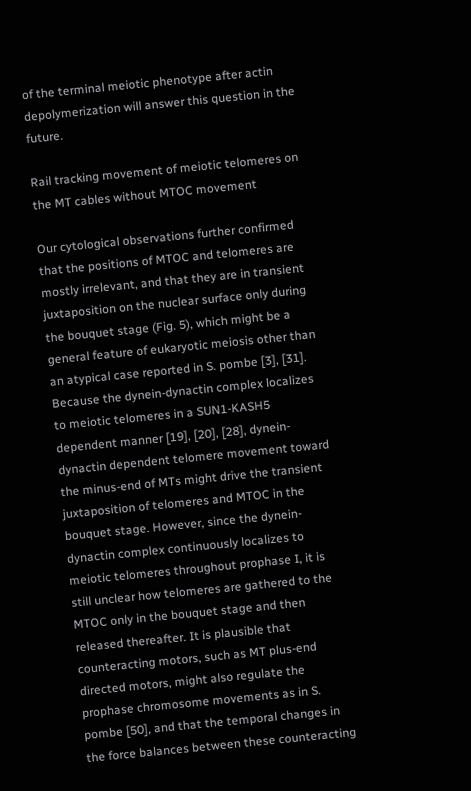of the terminal meiotic phenotype after actin depolymerization will answer this question in the future.

Rail tracking movement of meiotic telomeres on the MT cables without MTOC movement

Our cytological observations further confirmed that the positions of MTOC and telomeres are mostly irrelevant, and that they are in transient juxtaposition on the nuclear surface only during the bouquet stage (Fig. 5), which might be a general feature of eukaryotic meiosis other than an atypical case reported in S. pombe [3], [31]. Because the dynein-dynactin complex localizes to meiotic telomeres in a SUN1-KASH5 dependent manner [19], [20], [28], dynein-dynactin dependent telomere movement toward the minus-end of MTs might drive the transient juxtaposition of telomeres and MTOC in the bouquet stage. However, since the dynein-dynactin complex continuously localizes to meiotic telomeres throughout prophase I, it is still unclear how telomeres are gathered to the MTOC only in the bouquet stage and then released thereafter. It is plausible that counteracting motors, such as MT plus-end directed motors, might also regulate the prophase chromosome movements as in S. pombe [50], and that the temporal changes in the force balances between these counteracting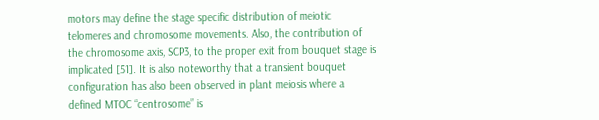motors may define the stage specific distribution of meiotic telomeres and chromosome movements. Also, the contribution of the chromosome axis, SCP3, to the proper exit from bouquet stage is implicated [51]. It is also noteworthy that a transient bouquet configuration has also been observed in plant meiosis where a defined MTOC “centrosome” is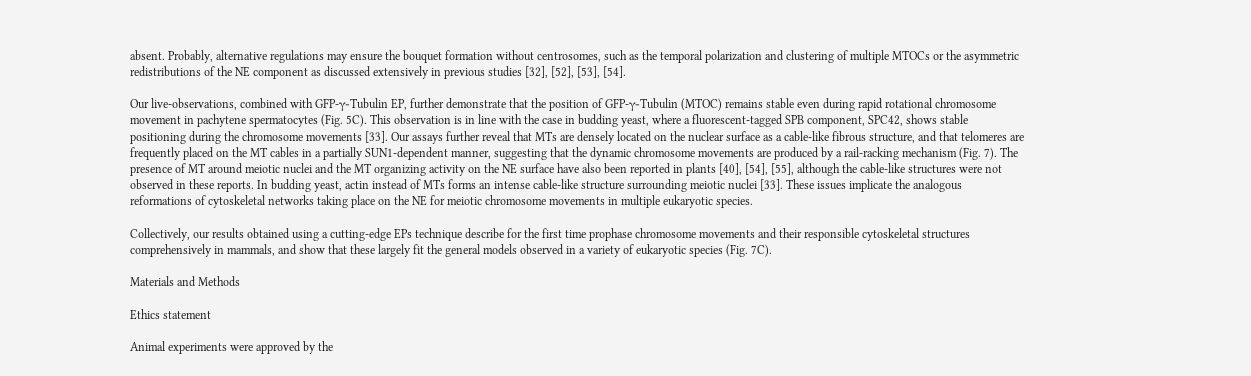absent. Probably, alternative regulations may ensure the bouquet formation without centrosomes, such as the temporal polarization and clustering of multiple MTOCs or the asymmetric redistributions of the NE component as discussed extensively in previous studies [32], [52], [53], [54].

Our live-observations, combined with GFP-γ-Tubulin EP, further demonstrate that the position of GFP-γ-Tubulin (MTOC) remains stable even during rapid rotational chromosome movement in pachytene spermatocytes (Fig. 5C). This observation is in line with the case in budding yeast, where a fluorescent-tagged SPB component, SPC42, shows stable positioning during the chromosome movements [33]. Our assays further reveal that MTs are densely located on the nuclear surface as a cable-like fibrous structure, and that telomeres are frequently placed on the MT cables in a partially SUN1-dependent manner, suggesting that the dynamic chromosome movements are produced by a rail-racking mechanism (Fig. 7). The presence of MT around meiotic nuclei and the MT organizing activity on the NE surface have also been reported in plants [40], [54], [55], although the cable-like structures were not observed in these reports. In budding yeast, actin instead of MTs forms an intense cable-like structure surrounding meiotic nuclei [33]. These issues implicate the analogous reformations of cytoskeletal networks taking place on the NE for meiotic chromosome movements in multiple eukaryotic species.

Collectively, our results obtained using a cutting-edge EPs technique describe for the first time prophase chromosome movements and their responsible cytoskeletal structures comprehensively in mammals, and show that these largely fit the general models observed in a variety of eukaryotic species (Fig. 7C).

Materials and Methods

Ethics statement

Animal experiments were approved by the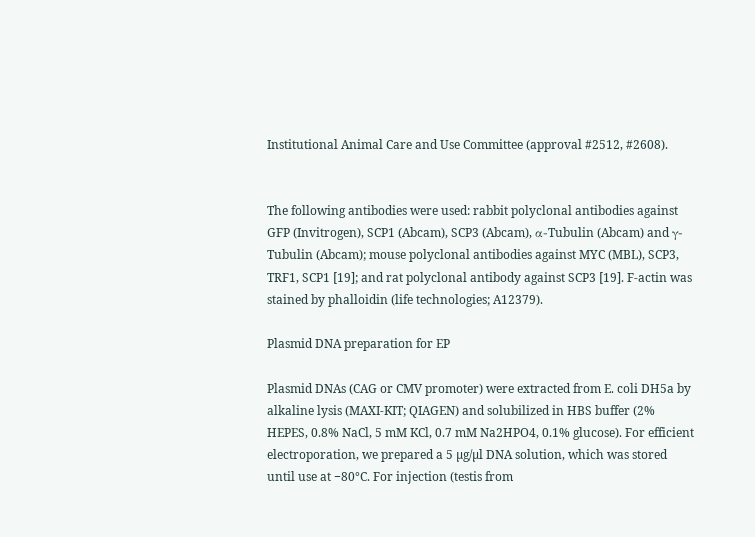Institutional Animal Care and Use Committee (approval #2512, #2608).


The following antibodies were used: rabbit polyclonal antibodies against GFP (Invitrogen), SCP1 (Abcam), SCP3 (Abcam), α-Tubulin (Abcam) and γ-Tubulin (Abcam); mouse polyclonal antibodies against MYC (MBL), SCP3, TRF1, SCP1 [19]; and rat polyclonal antibody against SCP3 [19]. F-actin was stained by phalloidin (life technologies; A12379).

Plasmid DNA preparation for EP

Plasmid DNAs (CAG or CMV promoter) were extracted from E. coli DH5a by alkaline lysis (MAXI-KIT; QIAGEN) and solubilized in HBS buffer (2% HEPES, 0.8% NaCl, 5 mM KCl, 0.7 mM Na2HPO4, 0.1% glucose). For efficient electroporation, we prepared a 5 µg/µl DNA solution, which was stored until use at −80°C. For injection (testis from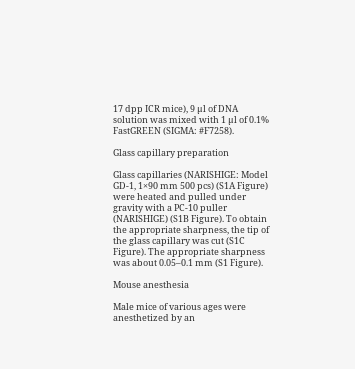17 dpp ICR mice), 9 µl of DNA solution was mixed with 1 µl of 0.1% FastGREEN (SIGMA: #F7258).

Glass capillary preparation

Glass capillaries (NARISHIGE: Model GD-1, 1×90 mm 500 pcs) (S1A Figure) were heated and pulled under gravity with a PC-10 puller (NARISHIGE) (S1B Figure). To obtain the appropriate sharpness, the tip of the glass capillary was cut (S1C Figure). The appropriate sharpness was about 0.05–0.1 mm (S1 Figure).

Mouse anesthesia

Male mice of various ages were anesthetized by an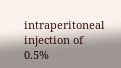intraperitoneal injection of 0.5%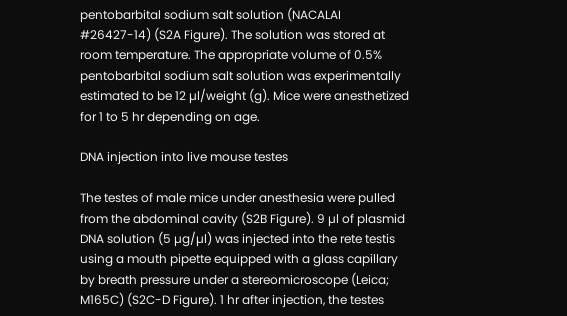pentobarbital sodium salt solution (NACALAI #26427-14) (S2A Figure). The solution was stored at room temperature. The appropriate volume of 0.5% pentobarbital sodium salt solution was experimentally estimated to be 12 µl/weight (g). Mice were anesthetized for 1 to 5 hr depending on age.

DNA injection into live mouse testes

The testes of male mice under anesthesia were pulled from the abdominal cavity (S2B Figure). 9 µl of plasmid DNA solution (5 µg/µl) was injected into the rete testis using a mouth pipette equipped with a glass capillary by breath pressure under a stereomicroscope (Leica; M165C) (S2C-D Figure). 1 hr after injection, the testes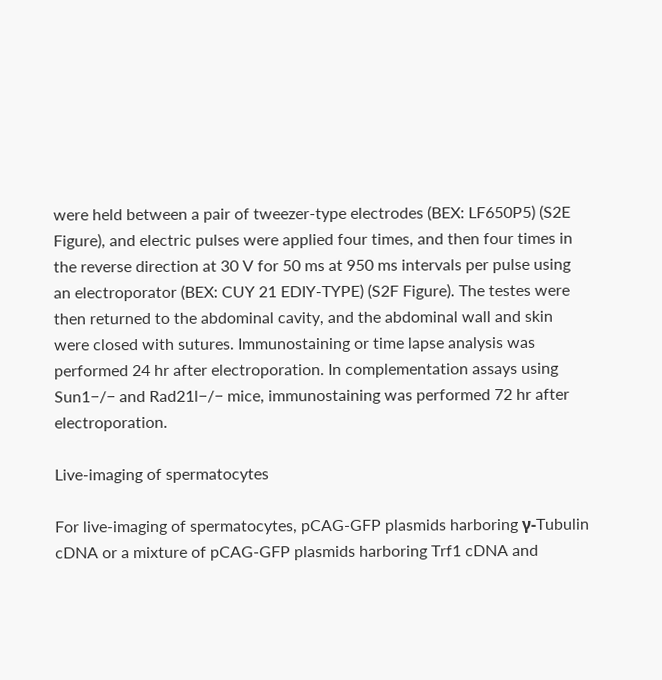were held between a pair of tweezer-type electrodes (BEX: LF650P5) (S2E Figure), and electric pulses were applied four times, and then four times in the reverse direction at 30 V for 50 ms at 950 ms intervals per pulse using an electroporator (BEX: CUY 21 EDIY-TYPE) (S2F Figure). The testes were then returned to the abdominal cavity, and the abdominal wall and skin were closed with sutures. Immunostaining or time lapse analysis was performed 24 hr after electroporation. In complementation assays using Sun1−/− and Rad21l−/− mice, immunostaining was performed 72 hr after electroporation.

Live-imaging of spermatocytes

For live-imaging of spermatocytes, pCAG-GFP plasmids harboring γ-Tubulin cDNA or a mixture of pCAG-GFP plasmids harboring Trf1 cDNA and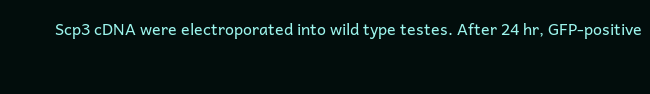Scp3 cDNA were electroporated into wild type testes. After 24 hr, GFP-positive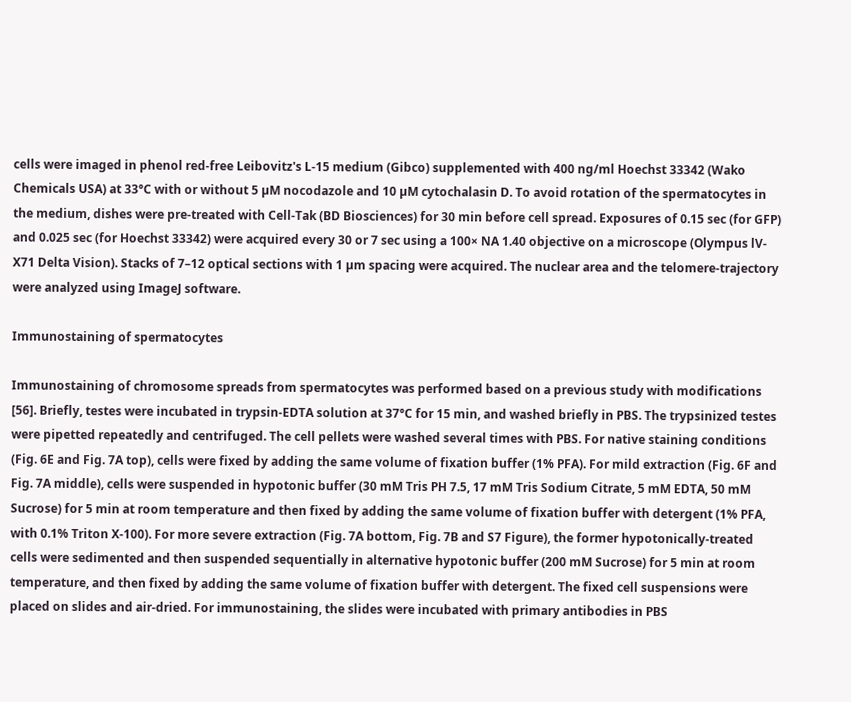cells were imaged in phenol red-free Leibovitz's L-15 medium (Gibco) supplemented with 400 ng/ml Hoechst 33342 (Wako Chemicals USA) at 33°C with or without 5 µM nocodazole and 10 µM cytochalasin D. To avoid rotation of the spermatocytes in the medium, dishes were pre-treated with Cell-Tak (BD Biosciences) for 30 min before cell spread. Exposures of 0.15 sec (for GFP) and 0.025 sec (for Hoechst 33342) were acquired every 30 or 7 sec using a 100× NA 1.40 objective on a microscope (Olympus lV-X71 Delta Vision). Stacks of 7–12 optical sections with 1 µm spacing were acquired. The nuclear area and the telomere-trajectory were analyzed using ImageJ software.

Immunostaining of spermatocytes

Immunostaining of chromosome spreads from spermatocytes was performed based on a previous study with modifications [56]. Briefly, testes were incubated in trypsin-EDTA solution at 37°C for 15 min, and washed briefly in PBS. The trypsinized testes were pipetted repeatedly and centrifuged. The cell pellets were washed several times with PBS. For native staining conditions (Fig. 6E and Fig. 7A top), cells were fixed by adding the same volume of fixation buffer (1% PFA). For mild extraction (Fig. 6F and Fig. 7A middle), cells were suspended in hypotonic buffer (30 mM Tris PH 7.5, 17 mM Tris Sodium Citrate, 5 mM EDTA, 50 mM Sucrose) for 5 min at room temperature and then fixed by adding the same volume of fixation buffer with detergent (1% PFA, with 0.1% Triton X-100). For more severe extraction (Fig. 7A bottom, Fig. 7B and S7 Figure), the former hypotonically-treated cells were sedimented and then suspended sequentially in alternative hypotonic buffer (200 mM Sucrose) for 5 min at room temperature, and then fixed by adding the same volume of fixation buffer with detergent. The fixed cell suspensions were placed on slides and air-dried. For immunostaining, the slides were incubated with primary antibodies in PBS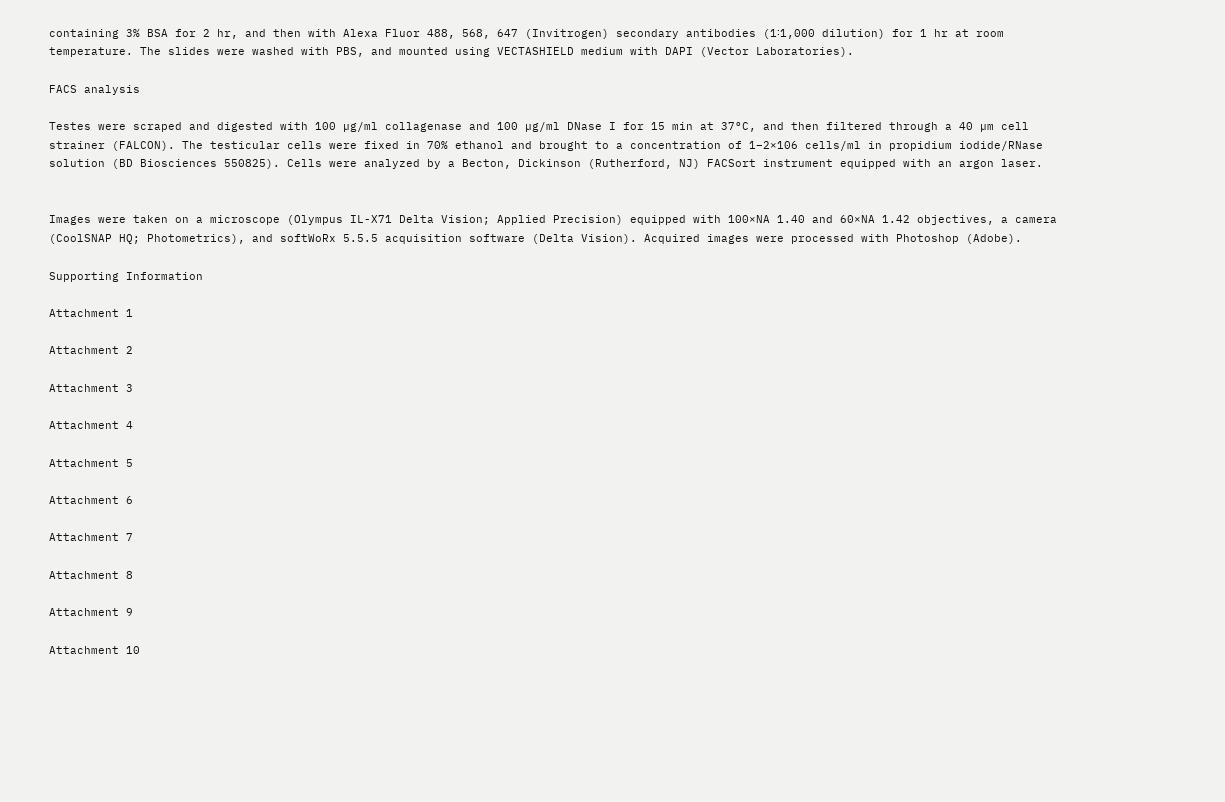containing 3% BSA for 2 hr, and then with Alexa Fluor 488, 568, 647 (Invitrogen) secondary antibodies (1∶1,000 dilution) for 1 hr at room temperature. The slides were washed with PBS, and mounted using VECTASHIELD medium with DAPI (Vector Laboratories).

FACS analysis

Testes were scraped and digested with 100 µg/ml collagenase and 100 µg/ml DNase I for 15 min at 37°C, and then filtered through a 40 µm cell strainer (FALCON). The testicular cells were fixed in 70% ethanol and brought to a concentration of 1–2×106 cells/ml in propidium iodide/RNase solution (BD Biosciences 550825). Cells were analyzed by a Becton, Dickinson (Rutherford, NJ) FACSort instrument equipped with an argon laser.


Images were taken on a microscope (Olympus IL-X71 Delta Vision; Applied Precision) equipped with 100×NA 1.40 and 60×NA 1.42 objectives, a camera (CoolSNAP HQ; Photometrics), and softWoRx 5.5.5 acquisition software (Delta Vision). Acquired images were processed with Photoshop (Adobe).

Supporting Information

Attachment 1

Attachment 2

Attachment 3

Attachment 4

Attachment 5

Attachment 6

Attachment 7

Attachment 8

Attachment 9

Attachment 10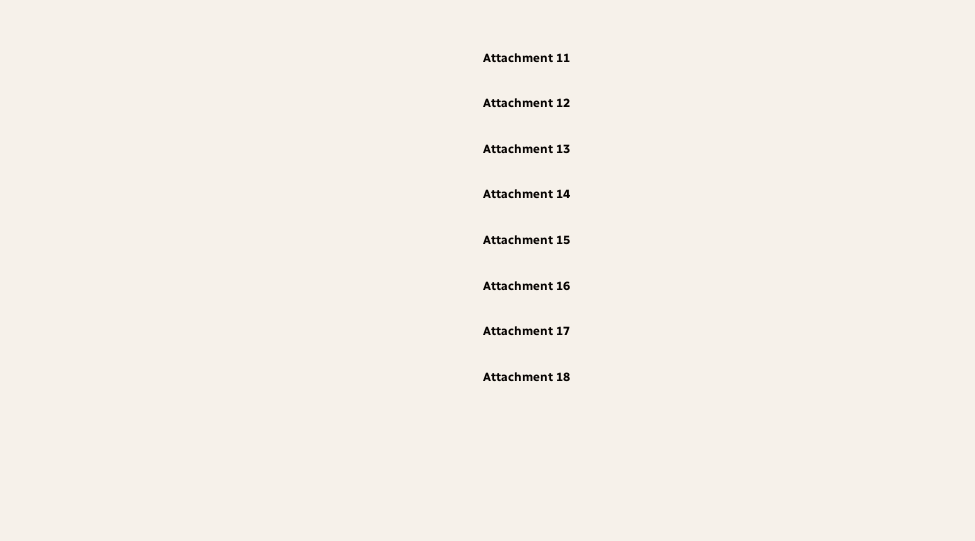Attachment 11

Attachment 12

Attachment 13

Attachment 14

Attachment 15

Attachment 16

Attachment 17

Attachment 18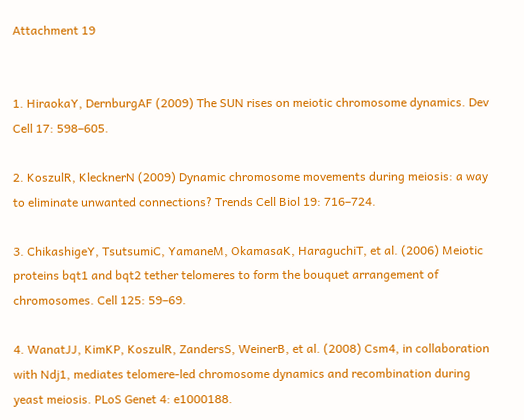Attachment 19


1. HiraokaY, DernburgAF (2009) The SUN rises on meiotic chromosome dynamics. Dev Cell 17: 598–605.

2. KoszulR, KlecknerN (2009) Dynamic chromosome movements during meiosis: a way to eliminate unwanted connections? Trends Cell Biol 19: 716–724.

3. ChikashigeY, TsutsumiC, YamaneM, OkamasaK, HaraguchiT, et al. (2006) Meiotic proteins bqt1 and bqt2 tether telomeres to form the bouquet arrangement of chromosomes. Cell 125: 59–69.

4. WanatJJ, KimKP, KoszulR, ZandersS, WeinerB, et al. (2008) Csm4, in collaboration with Ndj1, mediates telomere-led chromosome dynamics and recombination during yeast meiosis. PLoS Genet 4: e1000188.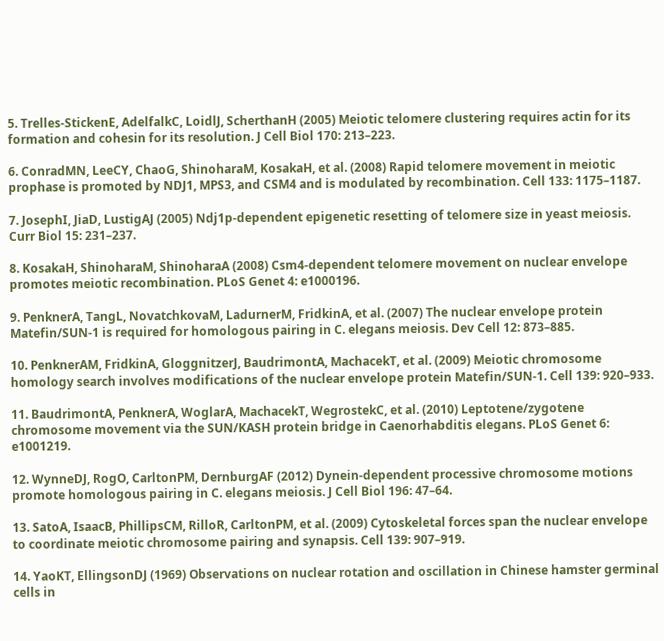5. Trelles-StickenE, AdelfalkC, LoidlJ, ScherthanH (2005) Meiotic telomere clustering requires actin for its formation and cohesin for its resolution. J Cell Biol 170: 213–223.

6. ConradMN, LeeCY, ChaoG, ShinoharaM, KosakaH, et al. (2008) Rapid telomere movement in meiotic prophase is promoted by NDJ1, MPS3, and CSM4 and is modulated by recombination. Cell 133: 1175–1187.

7. JosephI, JiaD, LustigAJ (2005) Ndj1p-dependent epigenetic resetting of telomere size in yeast meiosis. Curr Biol 15: 231–237.

8. KosakaH, ShinoharaM, ShinoharaA (2008) Csm4-dependent telomere movement on nuclear envelope promotes meiotic recombination. PLoS Genet 4: e1000196.

9. PenknerA, TangL, NovatchkovaM, LadurnerM, FridkinA, et al. (2007) The nuclear envelope protein Matefin/SUN-1 is required for homologous pairing in C. elegans meiosis. Dev Cell 12: 873–885.

10. PenknerAM, FridkinA, GloggnitzerJ, BaudrimontA, MachacekT, et al. (2009) Meiotic chromosome homology search involves modifications of the nuclear envelope protein Matefin/SUN-1. Cell 139: 920–933.

11. BaudrimontA, PenknerA, WoglarA, MachacekT, WegrostekC, et al. (2010) Leptotene/zygotene chromosome movement via the SUN/KASH protein bridge in Caenorhabditis elegans. PLoS Genet 6: e1001219.

12. WynneDJ, RogO, CarltonPM, DernburgAF (2012) Dynein-dependent processive chromosome motions promote homologous pairing in C. elegans meiosis. J Cell Biol 196: 47–64.

13. SatoA, IsaacB, PhillipsCM, RilloR, CarltonPM, et al. (2009) Cytoskeletal forces span the nuclear envelope to coordinate meiotic chromosome pairing and synapsis. Cell 139: 907–919.

14. YaoKT, EllingsonDJ (1969) Observations on nuclear rotation and oscillation in Chinese hamster germinal cells in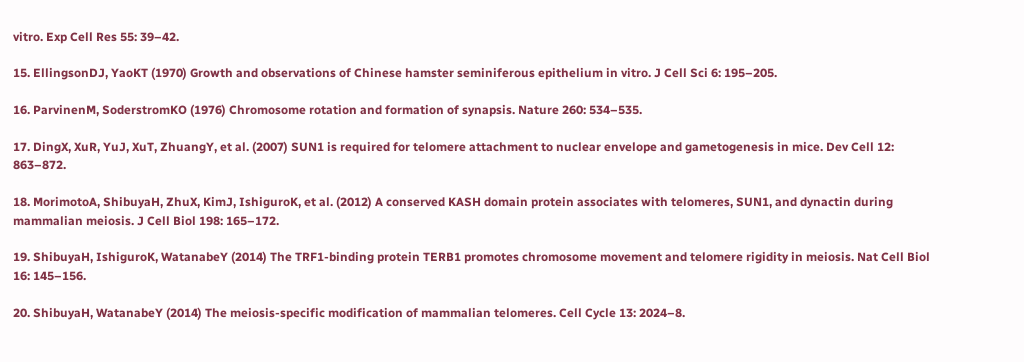vitro. Exp Cell Res 55: 39–42.

15. EllingsonDJ, YaoKT (1970) Growth and observations of Chinese hamster seminiferous epithelium in vitro. J Cell Sci 6: 195–205.

16. ParvinenM, SoderstromKO (1976) Chromosome rotation and formation of synapsis. Nature 260: 534–535.

17. DingX, XuR, YuJ, XuT, ZhuangY, et al. (2007) SUN1 is required for telomere attachment to nuclear envelope and gametogenesis in mice. Dev Cell 12: 863–872.

18. MorimotoA, ShibuyaH, ZhuX, KimJ, IshiguroK, et al. (2012) A conserved KASH domain protein associates with telomeres, SUN1, and dynactin during mammalian meiosis. J Cell Biol 198: 165–172.

19. ShibuyaH, IshiguroK, WatanabeY (2014) The TRF1-binding protein TERB1 promotes chromosome movement and telomere rigidity in meiosis. Nat Cell Biol 16: 145–156.

20. ShibuyaH, WatanabeY (2014) The meiosis-specific modification of mammalian telomeres. Cell Cycle 13: 2024–8.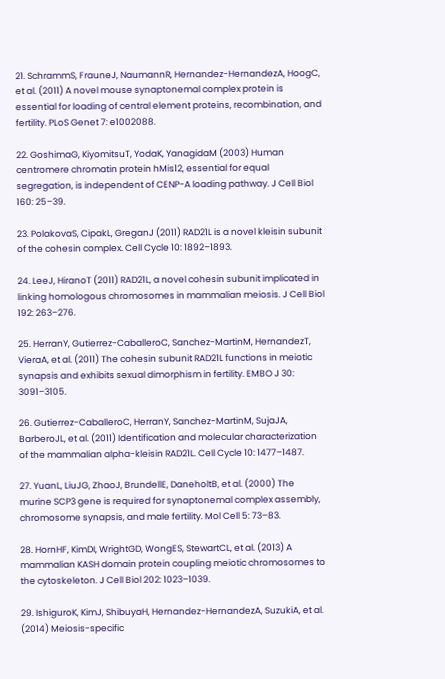21. SchrammS, FrauneJ, NaumannR, Hernandez-HernandezA, HoogC, et al. (2011) A novel mouse synaptonemal complex protein is essential for loading of central element proteins, recombination, and fertility. PLoS Genet 7: e1002088.

22. GoshimaG, KiyomitsuT, YodaK, YanagidaM (2003) Human centromere chromatin protein hMis12, essential for equal segregation, is independent of CENP-A loading pathway. J Cell Biol 160: 25–39.

23. PolakovaS, CipakL, GreganJ (2011) RAD21L is a novel kleisin subunit of the cohesin complex. Cell Cycle 10: 1892–1893.

24. LeeJ, HiranoT (2011) RAD21L, a novel cohesin subunit implicated in linking homologous chromosomes in mammalian meiosis. J Cell Biol 192: 263–276.

25. HerranY, Gutierrez-CaballeroC, Sanchez-MartinM, HernandezT, VieraA, et al. (2011) The cohesin subunit RAD21L functions in meiotic synapsis and exhibits sexual dimorphism in fertility. EMBO J 30: 3091–3105.

26. Gutierrez-CaballeroC, HerranY, Sanchez-MartinM, SujaJA, BarberoJL, et al. (2011) Identification and molecular characterization of the mammalian alpha-kleisin RAD21L. Cell Cycle 10: 1477–1487.

27. YuanL, LiuJG, ZhaoJ, BrundellE, DaneholtB, et al. (2000) The murine SCP3 gene is required for synaptonemal complex assembly, chromosome synapsis, and male fertility. Mol Cell 5: 73–83.

28. HornHF, KimDI, WrightGD, WongES, StewartCL, et al. (2013) A mammalian KASH domain protein coupling meiotic chromosomes to the cytoskeleton. J Cell Biol 202: 1023–1039.

29. IshiguroK, KimJ, ShibuyaH, Hernandez-HernandezA, SuzukiA, et al. (2014) Meiosis-specific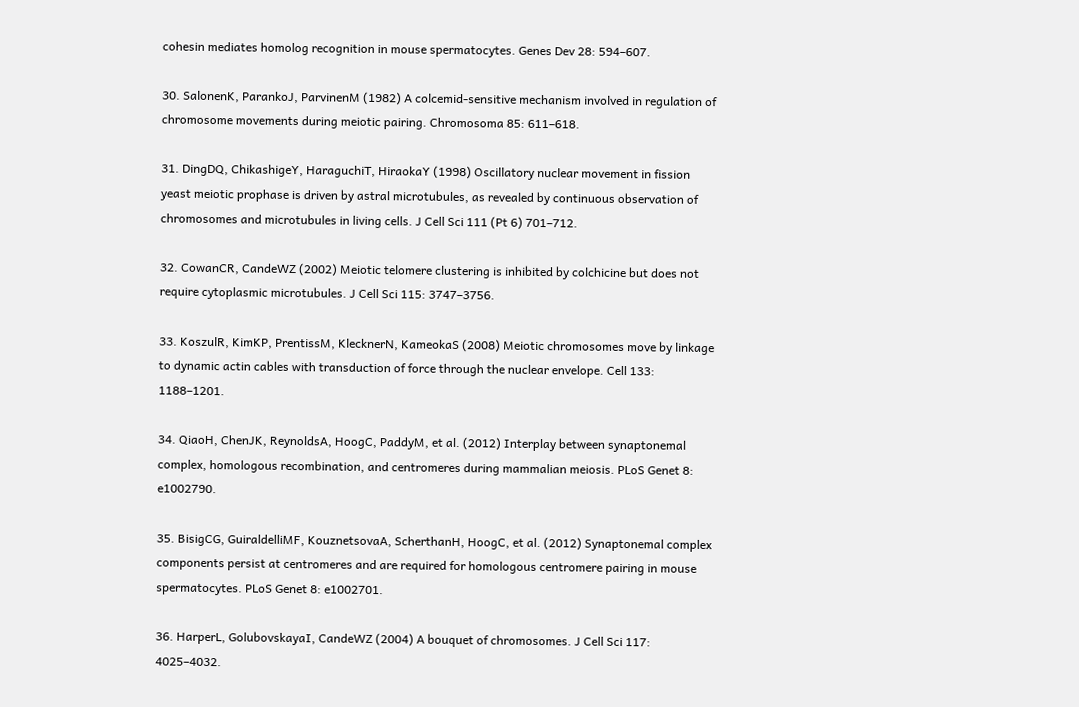cohesin mediates homolog recognition in mouse spermatocytes. Genes Dev 28: 594–607.

30. SalonenK, ParankoJ, ParvinenM (1982) A colcemid-sensitive mechanism involved in regulation of chromosome movements during meiotic pairing. Chromosoma 85: 611–618.

31. DingDQ, ChikashigeY, HaraguchiT, HiraokaY (1998) Oscillatory nuclear movement in fission yeast meiotic prophase is driven by astral microtubules, as revealed by continuous observation of chromosomes and microtubules in living cells. J Cell Sci 111 (Pt 6) 701–712.

32. CowanCR, CandeWZ (2002) Meiotic telomere clustering is inhibited by colchicine but does not require cytoplasmic microtubules. J Cell Sci 115: 3747–3756.

33. KoszulR, KimKP, PrentissM, KlecknerN, KameokaS (2008) Meiotic chromosomes move by linkage to dynamic actin cables with transduction of force through the nuclear envelope. Cell 133: 1188–1201.

34. QiaoH, ChenJK, ReynoldsA, HoogC, PaddyM, et al. (2012) Interplay between synaptonemal complex, homologous recombination, and centromeres during mammalian meiosis. PLoS Genet 8: e1002790.

35. BisigCG, GuiraldelliMF, KouznetsovaA, ScherthanH, HoogC, et al. (2012) Synaptonemal complex components persist at centromeres and are required for homologous centromere pairing in mouse spermatocytes. PLoS Genet 8: e1002701.

36. HarperL, GolubovskayaI, CandeWZ (2004) A bouquet of chromosomes. J Cell Sci 117: 4025–4032.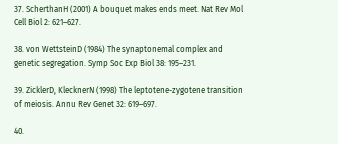37. ScherthanH (2001) A bouquet makes ends meet. Nat Rev Mol Cell Biol 2: 621–627.

38. von WettsteinD (1984) The synaptonemal complex and genetic segregation. Symp Soc Exp Biol 38: 195–231.

39. ZicklerD, KlecknerN (1998) The leptotene-zygotene transition of meiosis. Annu Rev Genet 32: 619–697.

40.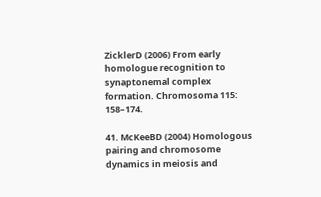ZicklerD (2006) From early homologue recognition to synaptonemal complex formation. Chromosoma 115: 158–174.

41. McKeeBD (2004) Homologous pairing and chromosome dynamics in meiosis and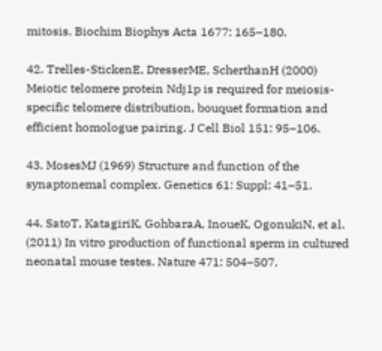mitosis. Biochim Biophys Acta 1677: 165–180.

42. Trelles-StickenE, DresserME, ScherthanH (2000) Meiotic telomere protein Ndj1p is required for meiosis-specific telomere distribution, bouquet formation and efficient homologue pairing. J Cell Biol 151: 95–106.

43. MosesMJ (1969) Structure and function of the synaptonemal complex. Genetics 61: Suppl: 41–51.

44. SatoT, KatagiriK, GohbaraA, InoueK, OgonukiN, et al. (2011) In vitro production of functional sperm in cultured neonatal mouse testes. Nature 471: 504–507.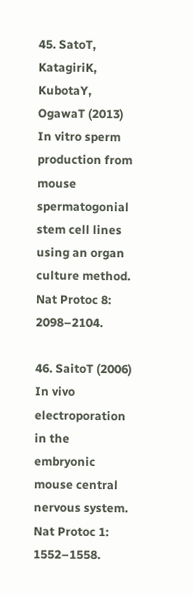45. SatoT, KatagiriK, KubotaY, OgawaT (2013) In vitro sperm production from mouse spermatogonial stem cell lines using an organ culture method. Nat Protoc 8: 2098–2104.

46. SaitoT (2006) In vivo electroporation in the embryonic mouse central nervous system. Nat Protoc 1: 1552–1558.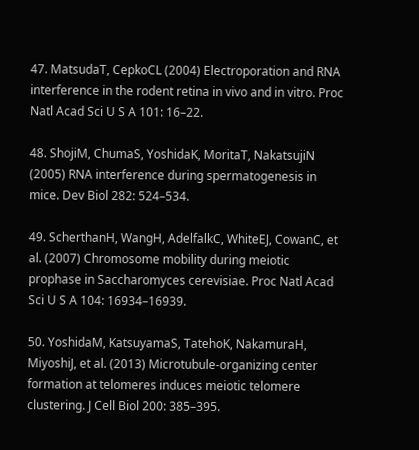47. MatsudaT, CepkoCL (2004) Electroporation and RNA interference in the rodent retina in vivo and in vitro. Proc Natl Acad Sci U S A 101: 16–22.

48. ShojiM, ChumaS, YoshidaK, MoritaT, NakatsujiN (2005) RNA interference during spermatogenesis in mice. Dev Biol 282: 524–534.

49. ScherthanH, WangH, AdelfalkC, WhiteEJ, CowanC, et al. (2007) Chromosome mobility during meiotic prophase in Saccharomyces cerevisiae. Proc Natl Acad Sci U S A 104: 16934–16939.

50. YoshidaM, KatsuyamaS, TatehoK, NakamuraH, MiyoshiJ, et al. (2013) Microtubule-organizing center formation at telomeres induces meiotic telomere clustering. J Cell Biol 200: 385–395.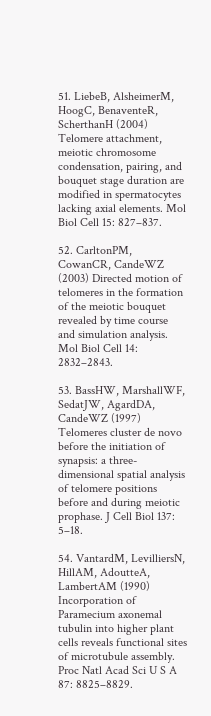51. LiebeB, AlsheimerM, HoogC, BenaventeR, ScherthanH (2004) Telomere attachment, meiotic chromosome condensation, pairing, and bouquet stage duration are modified in spermatocytes lacking axial elements. Mol Biol Cell 15: 827–837.

52. CarltonPM, CowanCR, CandeWZ (2003) Directed motion of telomeres in the formation of the meiotic bouquet revealed by time course and simulation analysis. Mol Biol Cell 14: 2832–2843.

53. BassHW, MarshallWF, SedatJW, AgardDA, CandeWZ (1997) Telomeres cluster de novo before the initiation of synapsis: a three-dimensional spatial analysis of telomere positions before and during meiotic prophase. J Cell Biol 137: 5–18.

54. VantardM, LevilliersN, HillAM, AdoutteA, LambertAM (1990) Incorporation of Paramecium axonemal tubulin into higher plant cells reveals functional sites of microtubule assembly. Proc Natl Acad Sci U S A 87: 8825–8829.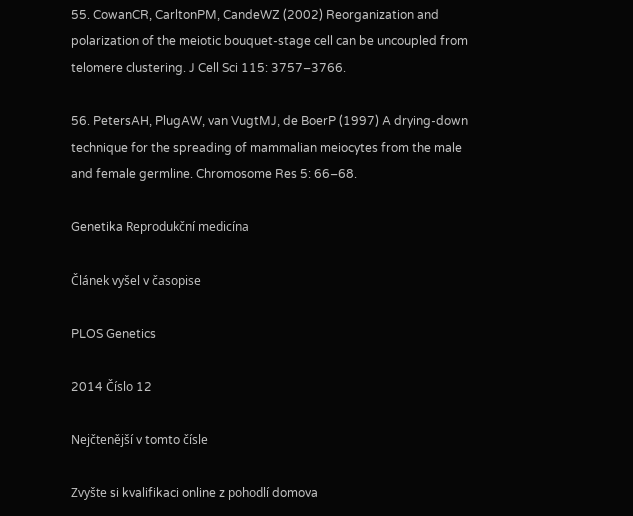55. CowanCR, CarltonPM, CandeWZ (2002) Reorganization and polarization of the meiotic bouquet-stage cell can be uncoupled from telomere clustering. J Cell Sci 115: 3757–3766.

56. PetersAH, PlugAW, van VugtMJ, de BoerP (1997) A drying-down technique for the spreading of mammalian meiocytes from the male and female germline. Chromosome Res 5: 66–68.

Genetika Reprodukční medicína

Článek vyšel v časopise

PLOS Genetics

2014 Číslo 12

Nejčtenější v tomto čísle

Zvyšte si kvalifikaci online z pohodlí domova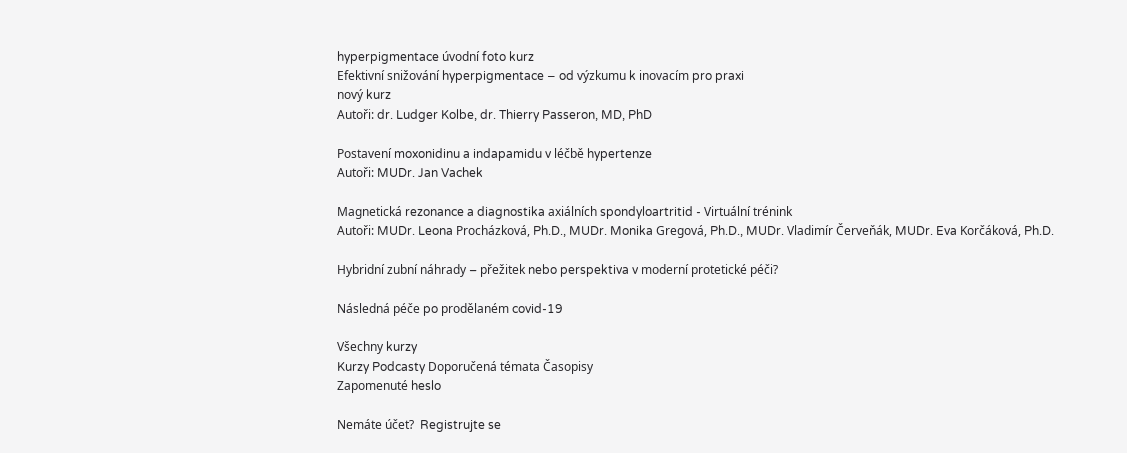hyperpigmentace úvodní foto kurz
Efektivní snižování hyperpigmentace − od výzkumu k inovacím pro praxi
nový kurz
Autoři: dr. Ludger Kolbe, dr. Thierry Passeron, MD, PhD

Postavení moxonidinu a indapamidu v léčbě hypertenze
Autoři: MUDr. Jan Vachek

Magnetická rezonance a diagnostika axiálních spondyloartritid - Virtuální trénink
Autoři: MUDr. Leona Procházková, Ph.D., MUDr. Monika Gregová, Ph.D., MUDr. Vladimír Červeňák, MUDr. Eva Korčáková, Ph.D.

Hybridní zubní náhrady – přežitek nebo perspektiva v moderní protetické péči?

Následná péče po prodělaném covid-19

Všechny kurzy
Kurzy Podcasty Doporučená témata Časopisy
Zapomenuté heslo

Nemáte účet?  Registrujte se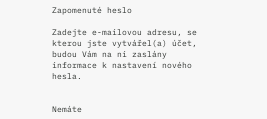Zapomenuté heslo

Zadejte e-mailovou adresu, se kterou jste vytvářel(a) účet, budou Vám na ni zaslány informace k nastavení nového hesla.


Nemáte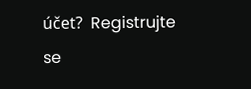účet?  Registrujte se